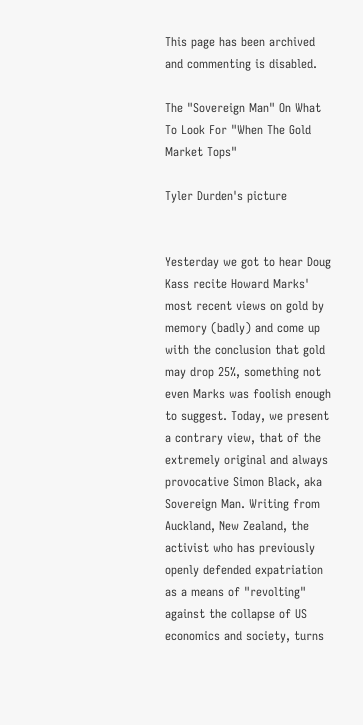This page has been archived and commenting is disabled.

The "Sovereign Man" On What To Look For "When The Gold Market Tops"

Tyler Durden's picture


Yesterday we got to hear Doug Kass recite Howard Marks' most recent views on gold by memory (badly) and come up with the conclusion that gold may drop 25%, something not even Marks was foolish enough to suggest. Today, we present a contrary view, that of the extremely original and always provocative Simon Black, aka Sovereign Man. Writing from Auckland, New Zealand, the activist who has previously openly defended expatriation as a means of "revolting" against the collapse of US economics and society, turns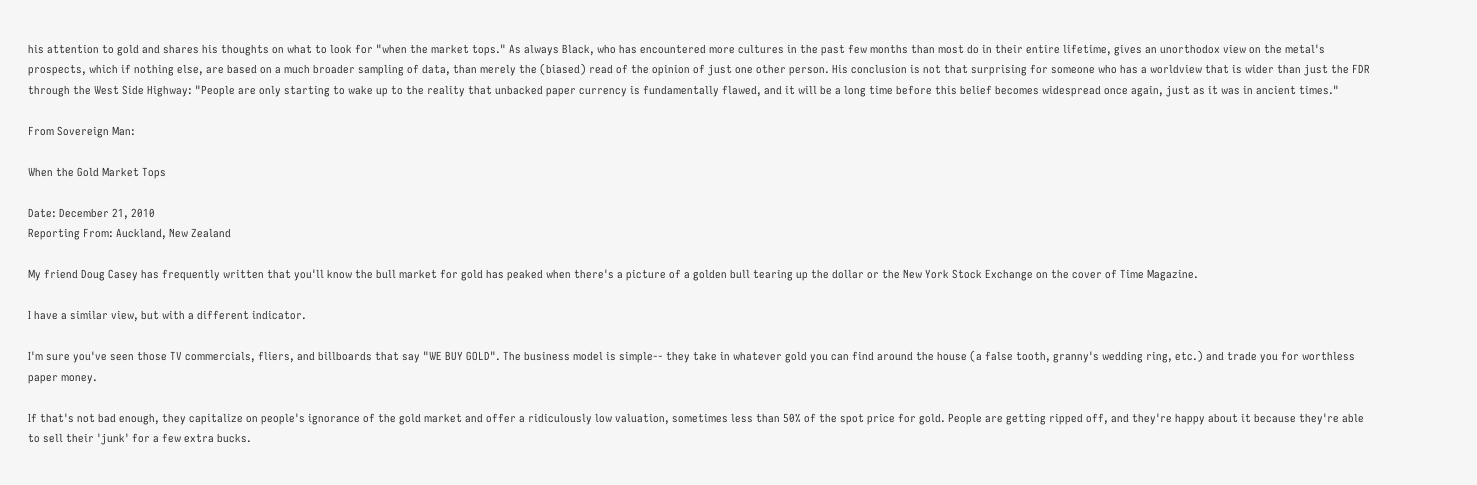his attention to gold and shares his thoughts on what to look for "when the market tops." As always Black, who has encountered more cultures in the past few months than most do in their entire lifetime, gives an unorthodox view on the metal's prospects, which if nothing else, are based on a much broader sampling of data, than merely the (biased) read of the opinion of just one other person. His conclusion is not that surprising for someone who has a worldview that is wider than just the FDR through the West Side Highway: "People are only starting to wake up to the reality that unbacked paper currency is fundamentally flawed, and it will be a long time before this belief becomes widespread once again, just as it was in ancient times."

From Sovereign Man:

When the Gold Market Tops

Date: December 21, 2010
Reporting From: Auckland, New Zealand

My friend Doug Casey has frequently written that you'll know the bull market for gold has peaked when there's a picture of a golden bull tearing up the dollar or the New York Stock Exchange on the cover of Time Magazine.

I have a similar view, but with a different indicator.

I'm sure you've seen those TV commercials, fliers, and billboards that say "WE BUY GOLD". The business model is simple-- they take in whatever gold you can find around the house (a false tooth, granny's wedding ring, etc.) and trade you for worthless paper money.

If that's not bad enough, they capitalize on people's ignorance of the gold market and offer a ridiculously low valuation, sometimes less than 50% of the spot price for gold. People are getting ripped off, and they're happy about it because they're able to sell their 'junk' for a few extra bucks.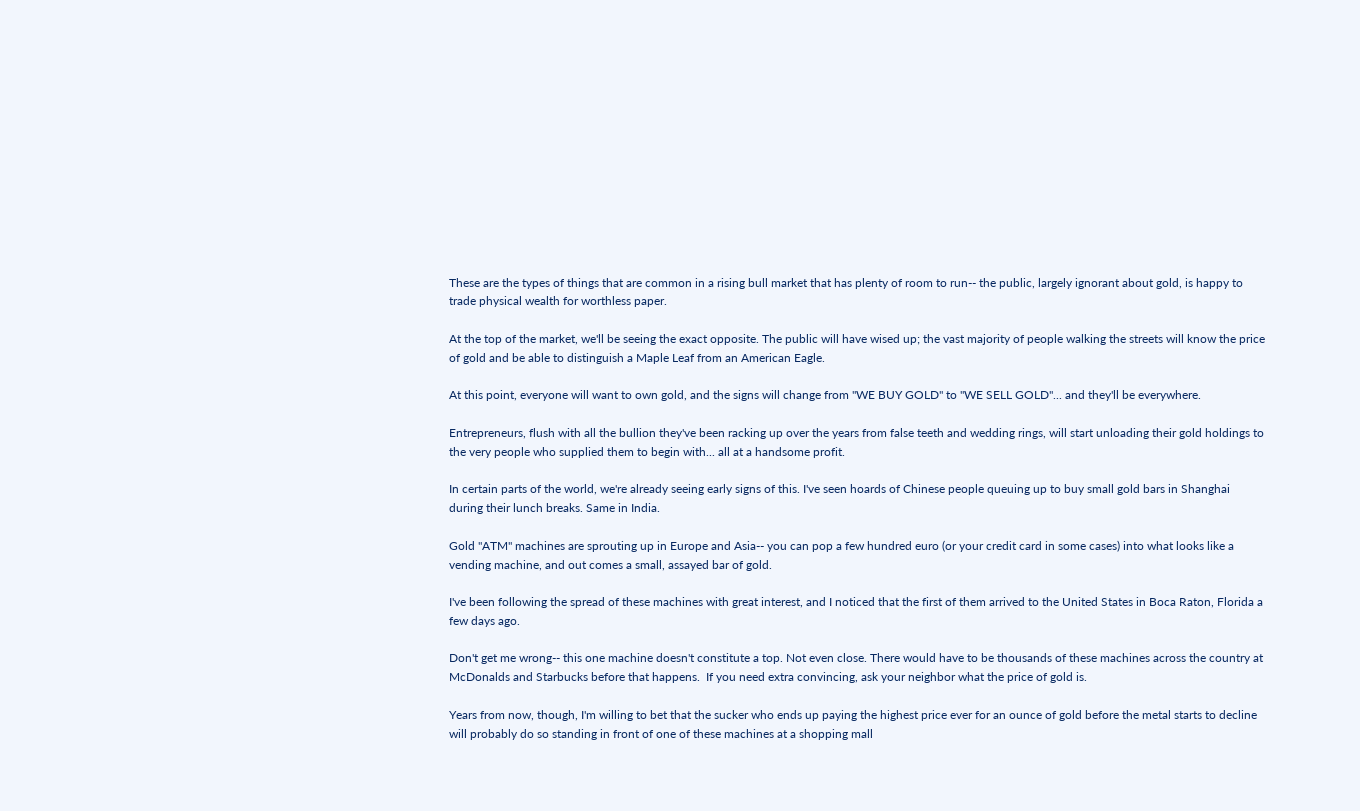These are the types of things that are common in a rising bull market that has plenty of room to run-- the public, largely ignorant about gold, is happy to trade physical wealth for worthless paper.

At the top of the market, we'll be seeing the exact opposite. The public will have wised up; the vast majority of people walking the streets will know the price of gold and be able to distinguish a Maple Leaf from an American Eagle.

At this point, everyone will want to own gold, and the signs will change from "WE BUY GOLD" to "WE SELL GOLD"... and they'll be everywhere.

Entrepreneurs, flush with all the bullion they've been racking up over the years from false teeth and wedding rings, will start unloading their gold holdings to the very people who supplied them to begin with... all at a handsome profit.

In certain parts of the world, we're already seeing early signs of this. I've seen hoards of Chinese people queuing up to buy small gold bars in Shanghai during their lunch breaks. Same in India.

Gold "ATM" machines are sprouting up in Europe and Asia-- you can pop a few hundred euro (or your credit card in some cases) into what looks like a vending machine, and out comes a small, assayed bar of gold.

I've been following the spread of these machines with great interest, and I noticed that the first of them arrived to the United States in Boca Raton, Florida a few days ago.

Don't get me wrong-- this one machine doesn't constitute a top. Not even close. There would have to be thousands of these machines across the country at McDonalds and Starbucks before that happens.  If you need extra convincing, ask your neighbor what the price of gold is.

Years from now, though, I'm willing to bet that the sucker who ends up paying the highest price ever for an ounce of gold before the metal starts to decline will probably do so standing in front of one of these machines at a shopping mall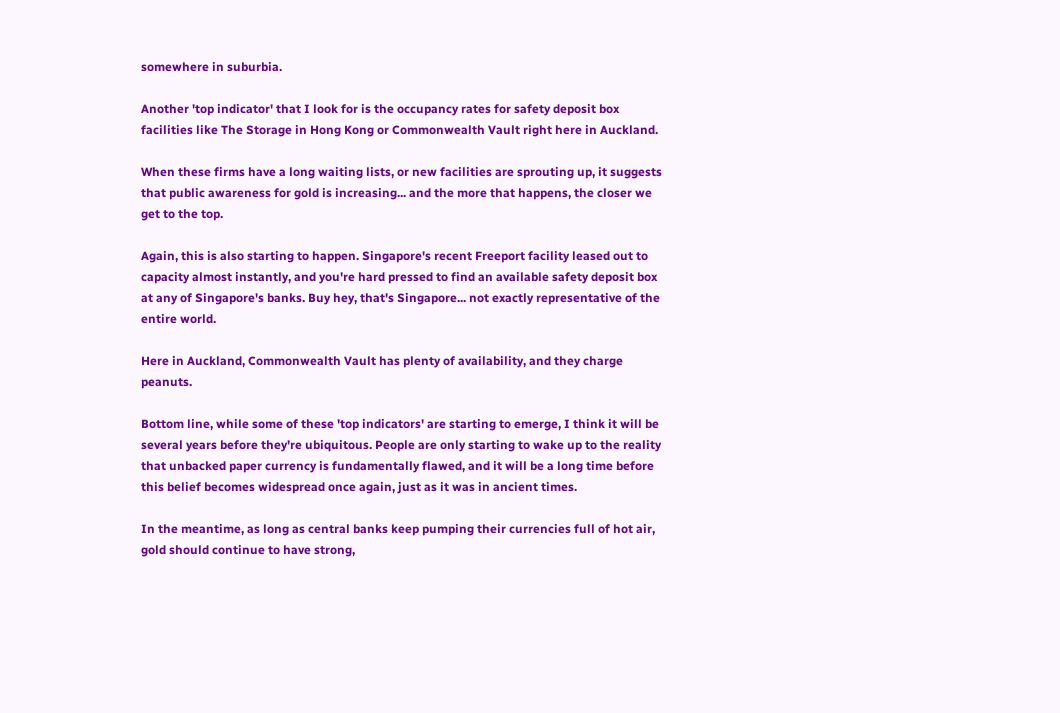somewhere in suburbia.

Another 'top indicator' that I look for is the occupancy rates for safety deposit box facilities like The Storage in Hong Kong or Commonwealth Vault right here in Auckland.

When these firms have a long waiting lists, or new facilities are sprouting up, it suggests that public awareness for gold is increasing... and the more that happens, the closer we get to the top.

Again, this is also starting to happen. Singapore's recent Freeport facility leased out to capacity almost instantly, and you're hard pressed to find an available safety deposit box at any of Singapore's banks. Buy hey, that's Singapore... not exactly representative of the entire world.

Here in Auckland, Commonwealth Vault has plenty of availability, and they charge peanuts.

Bottom line, while some of these 'top indicators' are starting to emerge, I think it will be several years before they're ubiquitous. People are only starting to wake up to the reality that unbacked paper currency is fundamentally flawed, and it will be a long time before this belief becomes widespread once again, just as it was in ancient times.

In the meantime, as long as central banks keep pumping their currencies full of hot air, gold should continue to have strong,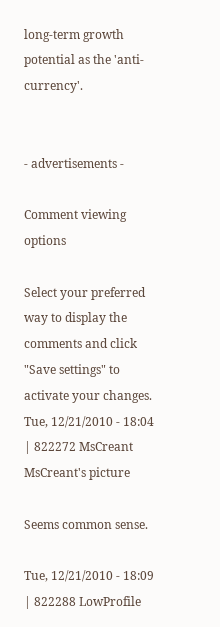long-term growth potential as the 'anti-currency'.


- advertisements -

Comment viewing options

Select your preferred way to display the comments and click "Save settings" to activate your changes.
Tue, 12/21/2010 - 18:04 | 822272 MsCreant
MsCreant's picture

Seems common sense.

Tue, 12/21/2010 - 18:09 | 822288 LowProfile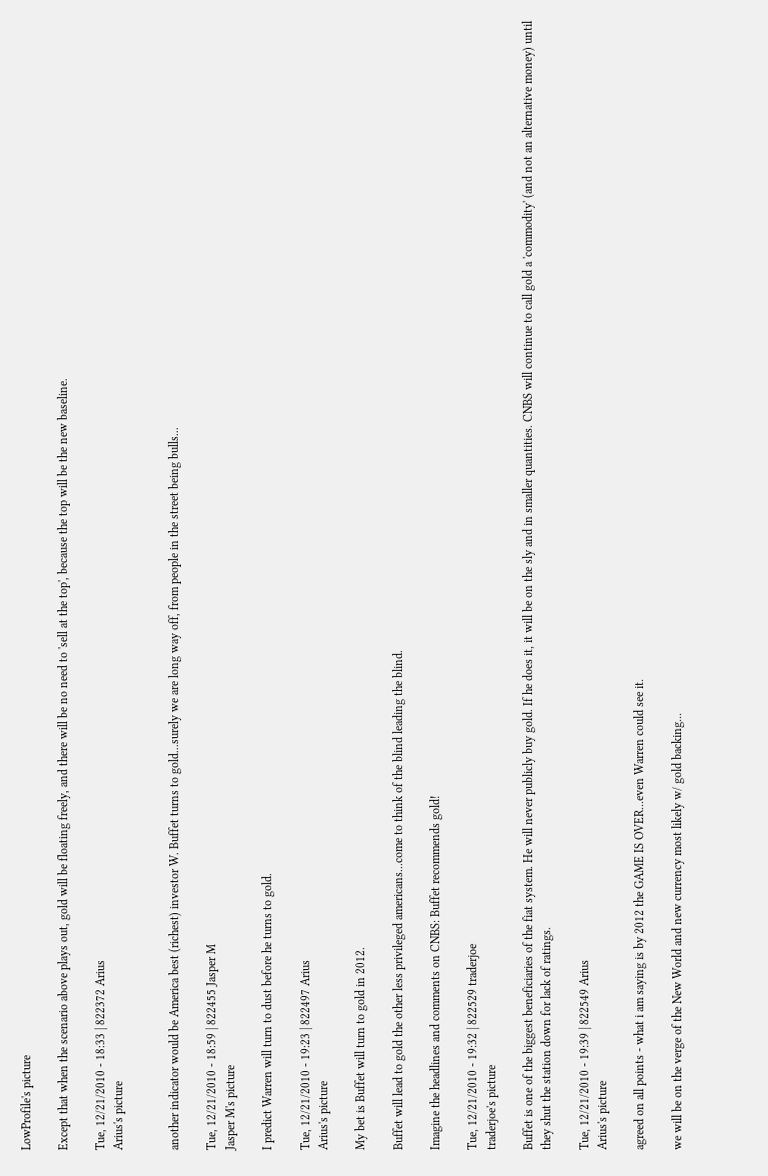LowProfile's picture

Except that when the scenario above plays out, gold will be floating freely, and there will be no need to 'sell at the top', because the top will be the new baseline.

Tue, 12/21/2010 - 18:33 | 822372 Arius
Arius's picture


another indicator would be America best (richest) investor W. Buffet turns to gold...surely we are long way off, from people in the street being bulls...

Tue, 12/21/2010 - 18:59 | 822455 Jasper M
Jasper M's picture

I predict Warren will turn to dust before he turns to gold.

Tue, 12/21/2010 - 19:23 | 822497 Arius
Arius's picture

My bet is Buffet will turn to gold in 2012.

Buffet will lead to gold the other less privileged americans...come to think of the blind leading the blind.

Imagine the headlines and comments on CNBS: Buffet recommends gold!

Tue, 12/21/2010 - 19:32 | 822529 traderjoe
traderjoe's picture

Buffet is one of the biggest beneficiaries of the fiat system. He will never publicly buy gold. If he does it, it will be on the sly and in smaller quantities. CNBS will continue to call gold a 'commodity' (and not an alternative money) until they shut the station down for lack of ratings.

Tue, 12/21/2010 - 19:39 | 822549 Arius
Arius's picture

agreed on all points - what i am saying is by 2012 the GAME IS OVER...even Warren could see it.

we will be on the verge of the New World and new currency most likely w/ gold backing...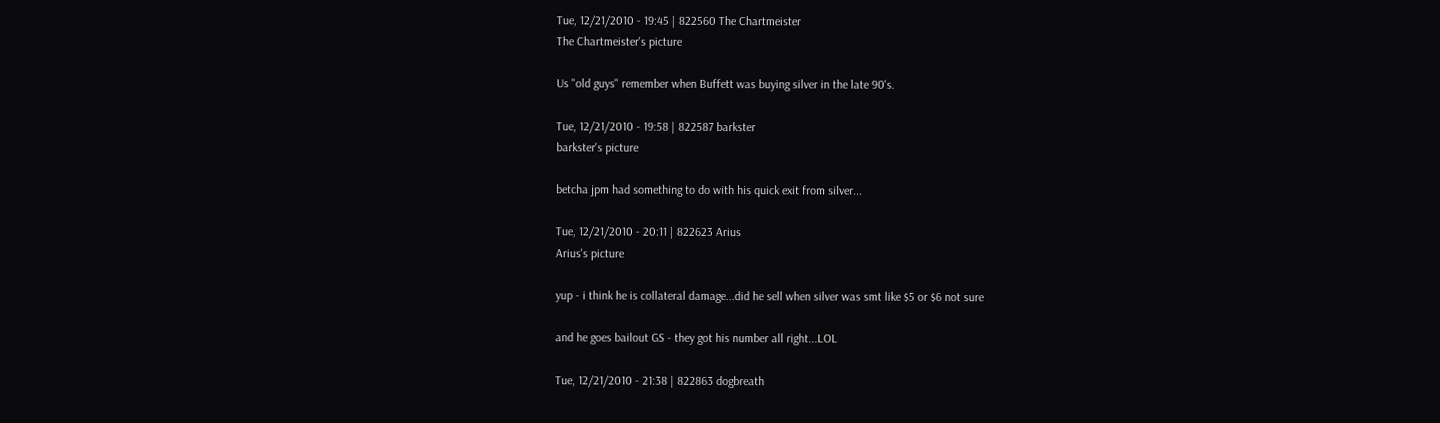Tue, 12/21/2010 - 19:45 | 822560 The Chartmeister
The Chartmeister's picture

Us "old guys" remember when Buffett was buying silver in the late 90's.

Tue, 12/21/2010 - 19:58 | 822587 barkster
barkster's picture

betcha jpm had something to do with his quick exit from silver...

Tue, 12/21/2010 - 20:11 | 822623 Arius
Arius's picture

yup - i think he is collateral damage...did he sell when silver was smt like $5 or $6 not sure

and he goes bailout GS - they got his number all right...LOL

Tue, 12/21/2010 - 21:38 | 822863 dogbreath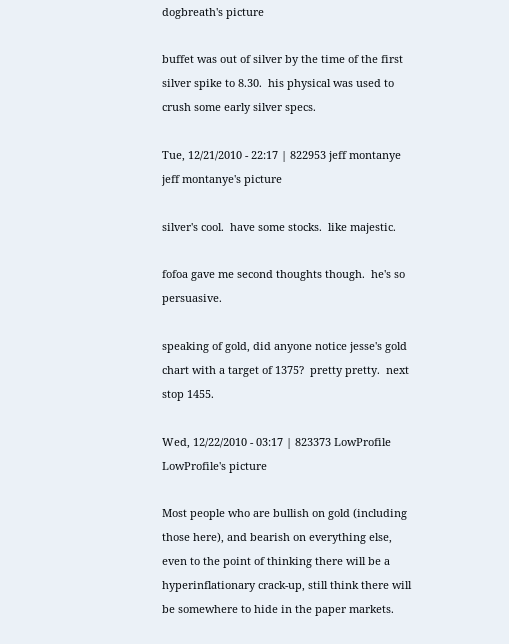dogbreath's picture

buffet was out of silver by the time of the first silver spike to 8.30.  his physical was used to crush some early silver specs.

Tue, 12/21/2010 - 22:17 | 822953 jeff montanye
jeff montanye's picture

silver's cool.  have some stocks.  like majestic.

fofoa gave me second thoughts though.  he's so persuasive.

speaking of gold, did anyone notice jesse's gold chart with a target of 1375?  pretty pretty.  next stop 1455.

Wed, 12/22/2010 - 03:17 | 823373 LowProfile
LowProfile's picture

Most people who are bullish on gold (including those here), and bearish on everything else, even to the point of thinking there will be a hyperinflationary crack-up, still think there will be somewhere to hide in the paper markets.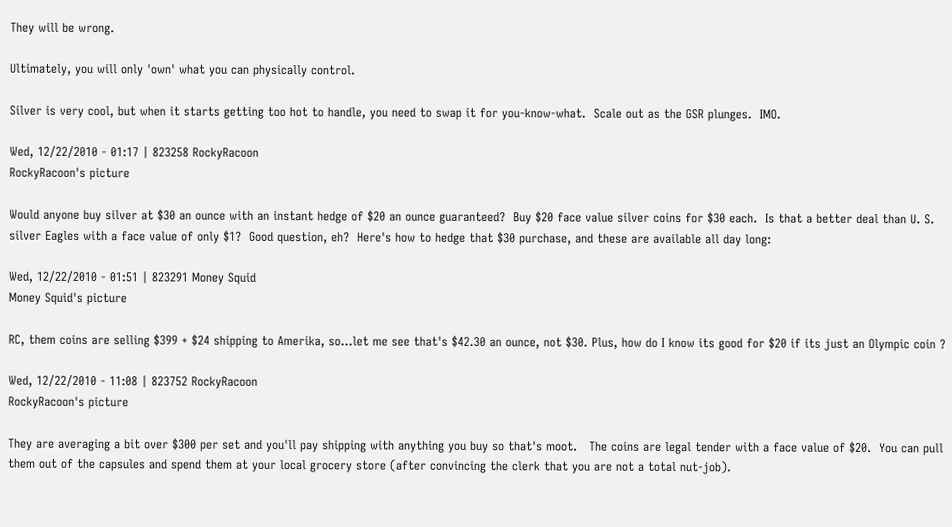They will be wrong.

Ultimately, you will only 'own' what you can physically control.

Silver is very cool, but when it starts getting too hot to handle, you need to swap it for you-know-what.  Scale out as the GSR plunges.  IMO.

Wed, 12/22/2010 - 01:17 | 823258 RockyRacoon
RockyRacoon's picture

Would anyone buy silver at $30 an ounce with an instant hedge of $20 an ounce guaranteed?  Buy $20 face value silver coins for $30 each.  Is that a better deal than U. S. silver Eagles with a face value of only $1?  Good question, eh?  Here's how to hedge that $30 purchase, and these are available all day long:

Wed, 12/22/2010 - 01:51 | 823291 Money Squid
Money Squid's picture

RC, them coins are selling $399 + $24 shipping to Amerika, so...let me see that's $42.30 an ounce, not $30. Plus, how do I know its good for $20 if its just an Olympic coin ?

Wed, 12/22/2010 - 11:08 | 823752 RockyRacoon
RockyRacoon's picture

They are averaging a bit over $300 per set and you'll pay shipping with anything you buy so that's moot.   The coins are legal tender with a face value of $20.  You can pull them out of the capsules and spend them at your local grocery store (after convincing the clerk that you are not a total nut-job).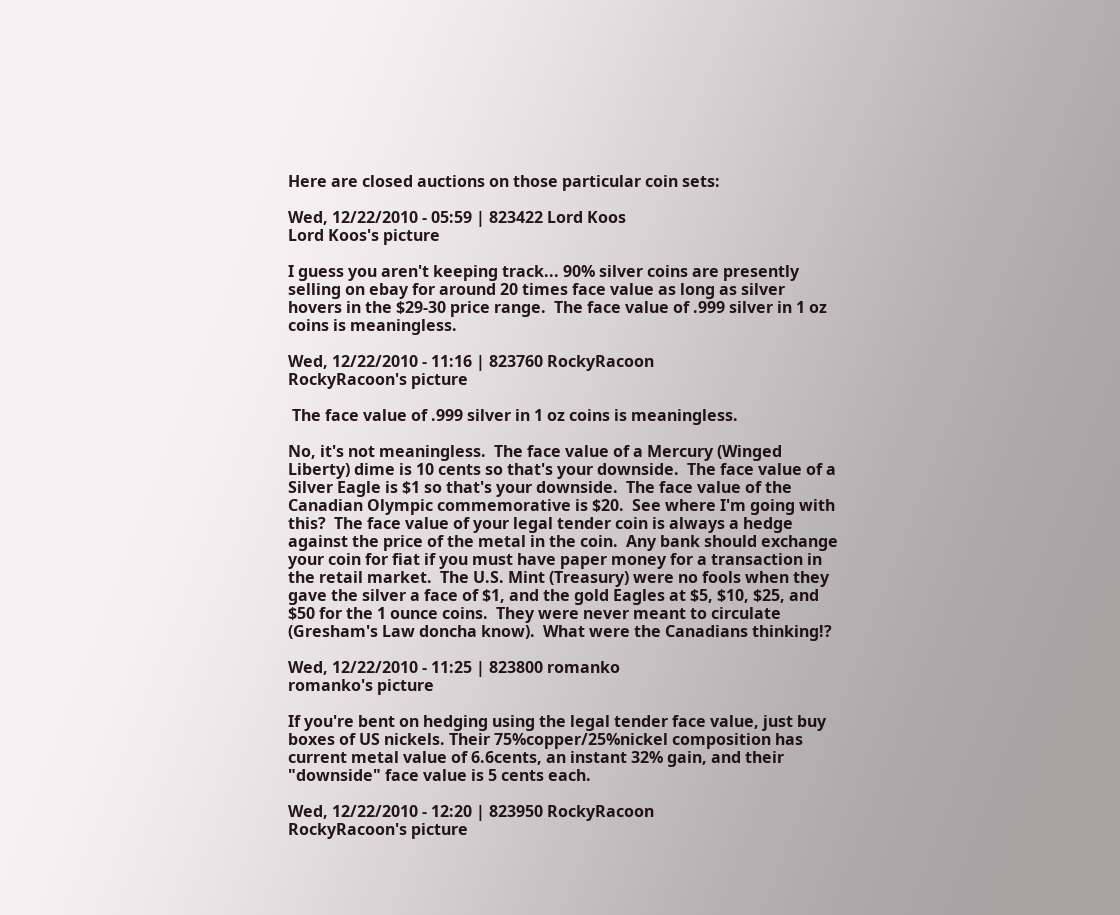Here are closed auctions on those particular coin sets:

Wed, 12/22/2010 - 05:59 | 823422 Lord Koos
Lord Koos's picture

I guess you aren't keeping track... 90% silver coins are presently selling on ebay for around 20 times face value as long as silver hovers in the $29-30 price range.  The face value of .999 silver in 1 oz coins is meaningless.

Wed, 12/22/2010 - 11:16 | 823760 RockyRacoon
RockyRacoon's picture

 The face value of .999 silver in 1 oz coins is meaningless.

No, it's not meaningless.  The face value of a Mercury (Winged Liberty) dime is 10 cents so that's your downside.  The face value of a Silver Eagle is $1 so that's your downside.  The face value of the Canadian Olympic commemorative is $20.  See where I'm going with this?  The face value of your legal tender coin is always a hedge against the price of the metal in the coin.  Any bank should exchange your coin for fiat if you must have paper money for a transaction in the retail market.  The U.S. Mint (Treasury) were no fools when they gave the silver a face of $1, and the gold Eagles at $5, $10, $25, and $50 for the 1 ounce coins.  They were never meant to circulate (Gresham's Law doncha know).  What were the Canadians thinking!?

Wed, 12/22/2010 - 11:25 | 823800 romanko
romanko's picture

If you're bent on hedging using the legal tender face value, just buy boxes of US nickels. Their 75%copper/25%nickel composition has current metal value of 6.6cents, an instant 32% gain, and their "downside" face value is 5 cents each.

Wed, 12/22/2010 - 12:20 | 823950 RockyRacoon
RockyRacoon's picture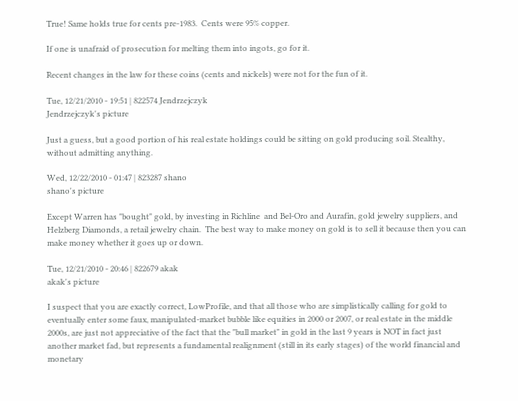True! Same holds true for cents pre-1983.  Cents were 95% copper.

If one is unafraid of prosecution for melting them into ingots, go for it.

Recent changes in the law for these coins (cents and nickels) were not for the fun of it.

Tue, 12/21/2010 - 19:51 | 822574 Jendrzejczyk
Jendrzejczyk's picture

Just a guess, but a good portion of his real estate holdings could be sitting on gold producing soil. Stealthy, without admitting anything.

Wed, 12/22/2010 - 01:47 | 823287 shano
shano's picture

Except Warren has "bought" gold, by investing in Richline  and Bel-Oro and Aurafin, gold jewelry suppliers, and Helzberg Diamonds, a retail jewelry chain.  The best way to make money on gold is to sell it because then you can make money whether it goes up or down.

Tue, 12/21/2010 - 20:46 | 822679 akak
akak's picture

I suspect that you are exactly correct, LowProfile, and that all those who are simplistically calling for gold to eventually enter some faux, manipulated-market bubble like equities in 2000 or 2007, or real estate in the middle 2000s, are just not appreciative of the fact that the "bull market" in gold in the last 9 years is NOT in fact just another market fad, but represents a fundamental realignment (still in its early stages) of the world financial and monetary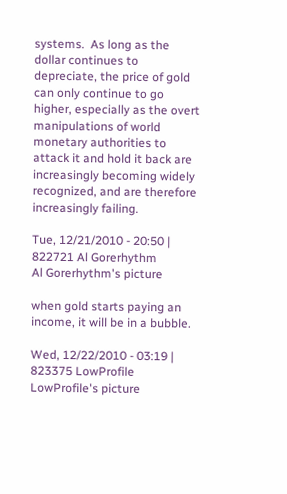systems.  As long as the dollar continues to depreciate, the price of gold can only continue to go higher, especially as the overt manipulations of world monetary authorities to attack it and hold it back are increasingly becoming widely recognized, and are therefore increasingly failing.

Tue, 12/21/2010 - 20:50 | 822721 Al Gorerhythm
Al Gorerhythm's picture

when gold starts paying an income, it will be in a bubble.

Wed, 12/22/2010 - 03:19 | 823375 LowProfile
LowProfile's picture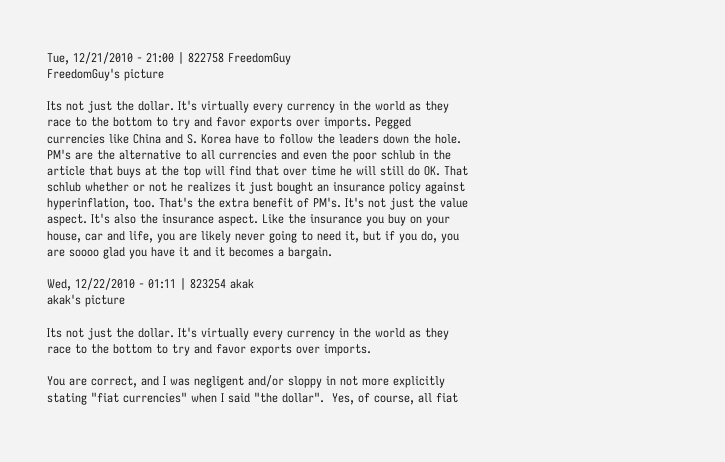Tue, 12/21/2010 - 21:00 | 822758 FreedomGuy
FreedomGuy's picture

Its not just the dollar. It's virtually every currency in the world as they race to the bottom to try and favor exports over imports. Pegged currencies like China and S. Korea have to follow the leaders down the hole. PM's are the alternative to all currencies and even the poor schlub in the article that buys at the top will find that over time he will still do OK. That schlub whether or not he realizes it just bought an insurance policy against hyperinflation, too. That's the extra benefit of PM's. It's not just the value aspect. It's also the insurance aspect. Like the insurance you buy on your house, car and life, you are likely never going to need it, but if you do, you are soooo glad you have it and it becomes a bargain.

Wed, 12/22/2010 - 01:11 | 823254 akak
akak's picture

Its not just the dollar. It's virtually every currency in the world as they race to the bottom to try and favor exports over imports.

You are correct, and I was negligent and/or sloppy in not more explicitly stating "fiat currencies" when I said "the dollar".  Yes, of course, all fiat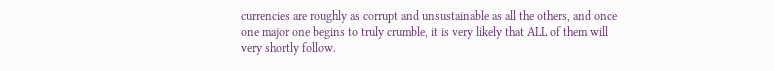currencies are roughly as corrupt and unsustainable as all the others, and once one major one begins to truly crumble, it is very likely that ALL of them will very shortly follow.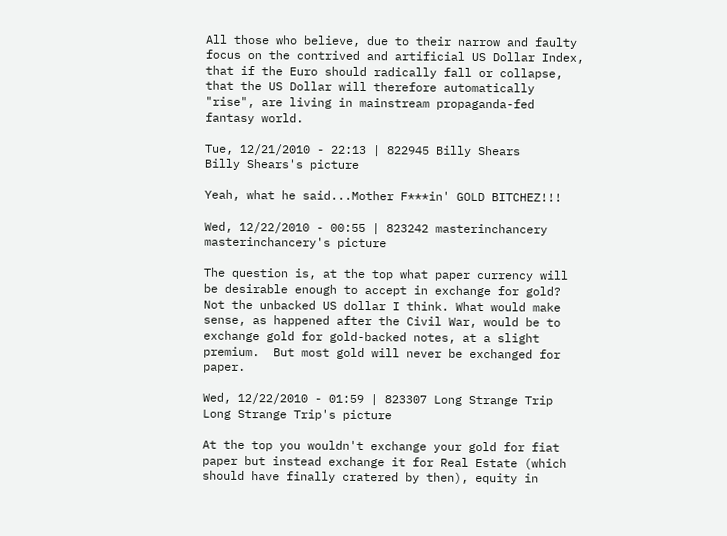All those who believe, due to their narrow and faulty focus on the contrived and artificial US Dollar Index, that if the Euro should radically fall or collapse, that the US Dollar will therefore automatically "rise", are living in mainstream propaganda-fed fantasy world.

Tue, 12/21/2010 - 22:13 | 822945 Billy Shears
Billy Shears's picture

Yeah, what he said...Mother F***in' GOLD BITCHEZ!!!

Wed, 12/22/2010 - 00:55 | 823242 masterinchancery
masterinchancery's picture

The question is, at the top what paper currency will be desirable enough to accept in exchange for gold?  Not the unbacked US dollar I think. What would make sense, as happened after the Civil War, would be to exchange gold for gold-backed notes, at a slight premium.  But most gold will never be exchanged for paper.

Wed, 12/22/2010 - 01:59 | 823307 Long Strange Trip
Long Strange Trip's picture

At the top you wouldn't exchange your gold for fiat paper but instead exchange it for Real Estate (which should have finally cratered by then), equity in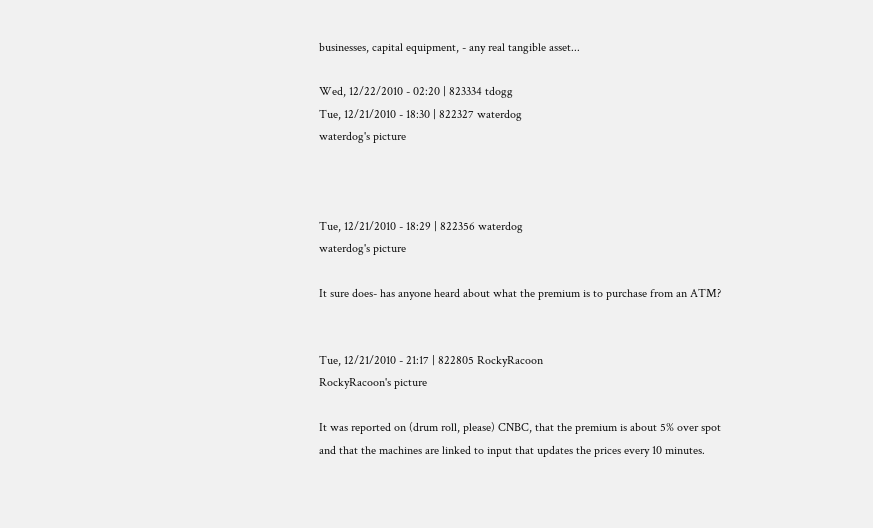businesses, capital equipment, - any real tangible asset...

Wed, 12/22/2010 - 02:20 | 823334 tdogg
Tue, 12/21/2010 - 18:30 | 822327 waterdog
waterdog's picture



Tue, 12/21/2010 - 18:29 | 822356 waterdog
waterdog's picture

It sure does- has anyone heard about what the premium is to purchase from an ATM?


Tue, 12/21/2010 - 21:17 | 822805 RockyRacoon
RockyRacoon's picture

It was reported on (drum roll, please) CNBC, that the premium is about 5% over spot and that the machines are linked to input that updates the prices every 10 minutes.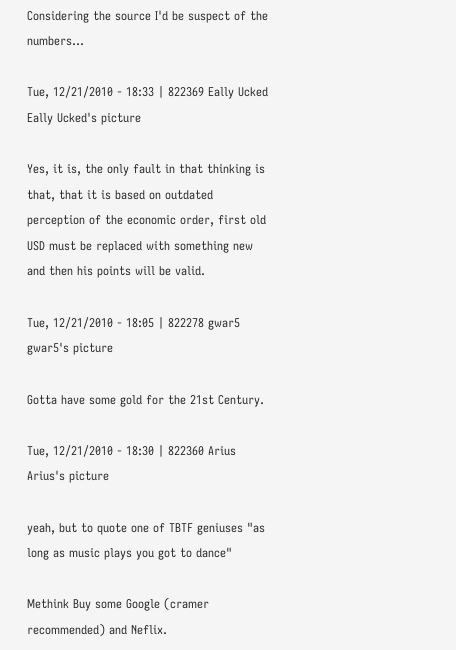Considering the source I'd be suspect of the numbers...

Tue, 12/21/2010 - 18:33 | 822369 Eally Ucked
Eally Ucked's picture

Yes, it is, the only fault in that thinking is that, that it is based on outdated perception of the economic order, first old USD must be replaced with something new and then his points will be valid.

Tue, 12/21/2010 - 18:05 | 822278 gwar5
gwar5's picture

Gotta have some gold for the 21st Century.

Tue, 12/21/2010 - 18:30 | 822360 Arius
Arius's picture

yeah, but to quote one of TBTF geniuses "as long as music plays you got to dance"

Methink Buy some Google (cramer recommended) and Neflix.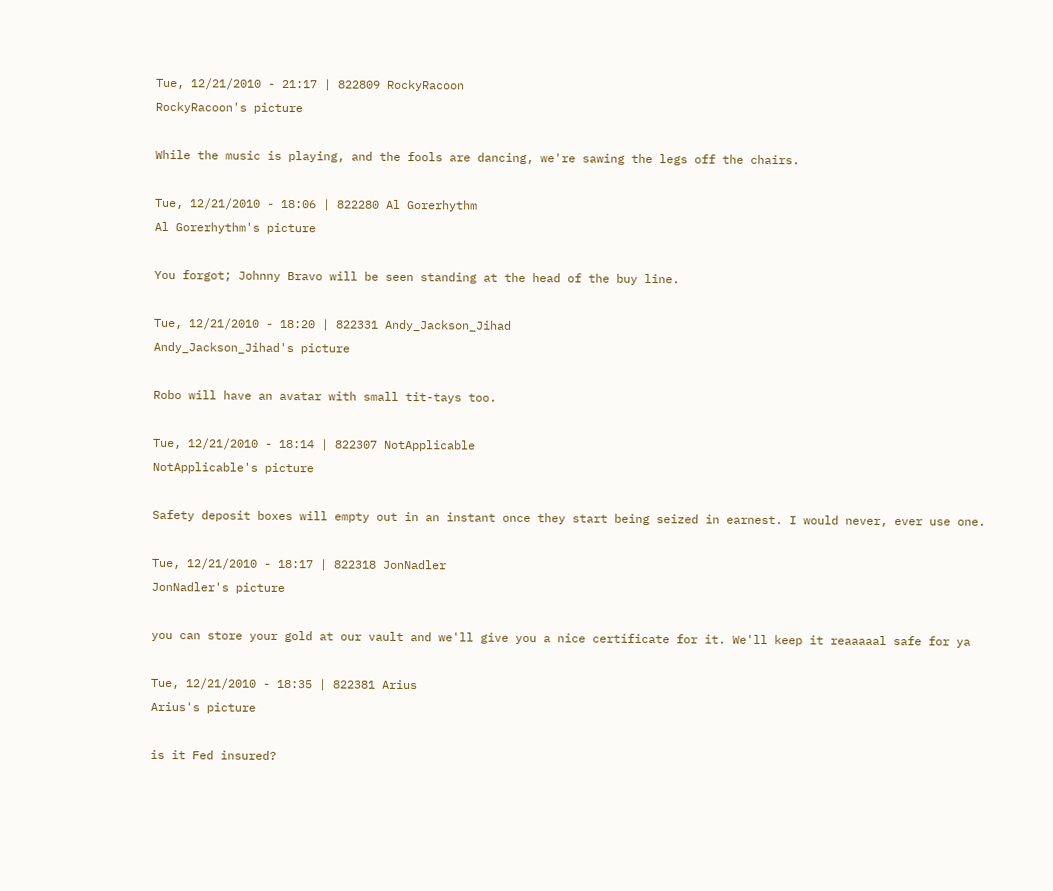Tue, 12/21/2010 - 21:17 | 822809 RockyRacoon
RockyRacoon's picture

While the music is playing, and the fools are dancing, we're sawing the legs off the chairs.

Tue, 12/21/2010 - 18:06 | 822280 Al Gorerhythm
Al Gorerhythm's picture

You forgot; Johnny Bravo will be seen standing at the head of the buy line.

Tue, 12/21/2010 - 18:20 | 822331 Andy_Jackson_Jihad
Andy_Jackson_Jihad's picture

Robo will have an avatar with small tit-tays too.

Tue, 12/21/2010 - 18:14 | 822307 NotApplicable
NotApplicable's picture

Safety deposit boxes will empty out in an instant once they start being seized in earnest. I would never, ever use one.

Tue, 12/21/2010 - 18:17 | 822318 JonNadler
JonNadler's picture

you can store your gold at our vault and we'll give you a nice certificate for it. We'll keep it reaaaaal safe for ya

Tue, 12/21/2010 - 18:35 | 822381 Arius
Arius's picture

is it Fed insured?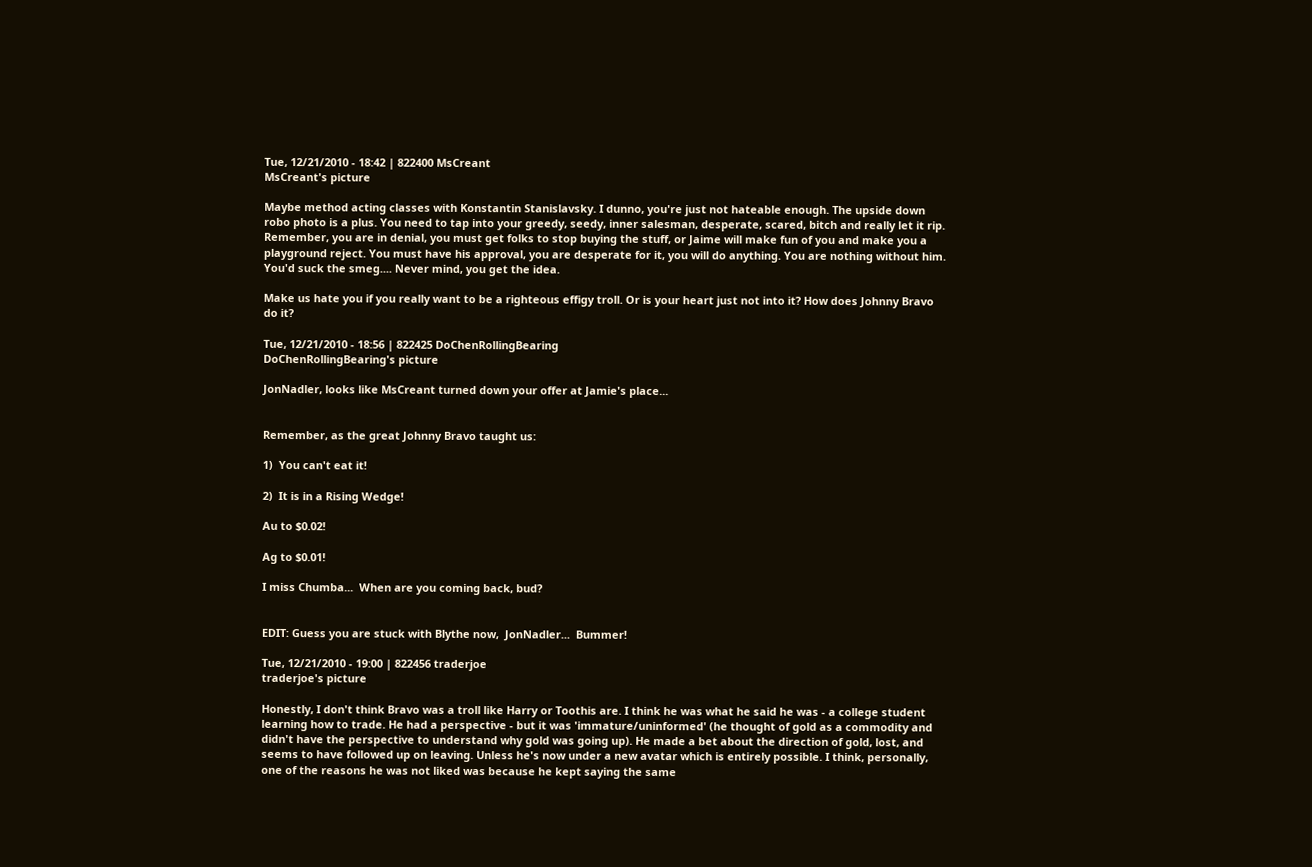Tue, 12/21/2010 - 18:42 | 822400 MsCreant
MsCreant's picture

Maybe method acting classes with Konstantin Stanislavsky. I dunno, you're just not hateable enough. The upside down robo photo is a plus. You need to tap into your greedy, seedy, inner salesman, desperate, scared, bitch and really let it rip. Remember, you are in denial, you must get folks to stop buying the stuff, or Jaime will make fun of you and make you a playground reject. You must have his approval, you are desperate for it, you will do anything. You are nothing without him. You'd suck the smeg.... Never mind, you get the idea.

Make us hate you if you really want to be a righteous effigy troll. Or is your heart just not into it? How does Johnny Bravo do it?

Tue, 12/21/2010 - 18:56 | 822425 DoChenRollingBearing
DoChenRollingBearing's picture

JonNadler, looks like MsCreant turned down your offer at Jamie's place...


Remember, as the great Johnny Bravo taught us:

1)  You can't eat it!

2)  It is in a Rising Wedge!

Au to $0.02!

Ag to $0.01!

I miss Chumba...  When are you coming back, bud?


EDIT: Guess you are stuck with Blythe now,  JonNadler...  Bummer!

Tue, 12/21/2010 - 19:00 | 822456 traderjoe
traderjoe's picture

Honestly, I don't think Bravo was a troll like Harry or Toothis are. I think he was what he said he was - a college student learning how to trade. He had a perspective - but it was 'immature/uninformed' (he thought of gold as a commodity and didn't have the perspective to understand why gold was going up). He made a bet about the direction of gold, lost, and seems to have followed up on leaving. Unless he's now under a new avatar which is entirely possible. I think, personally, one of the reasons he was not liked was because he kept saying the same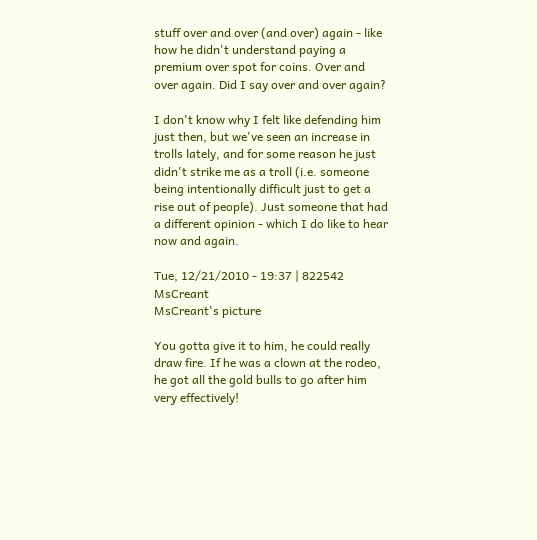stuff over and over (and over) again - like how he didn't understand paying a premium over spot for coins. Over and over again. Did I say over and over again?

I don't know why I felt like defending him just then, but we've seen an increase in trolls lately, and for some reason he just didn't strike me as a troll (i.e. someone being intentionally difficult just to get a rise out of people). Just someone that had a different opinion - which I do like to hear now and again.

Tue, 12/21/2010 - 19:37 | 822542 MsCreant
MsCreant's picture

You gotta give it to him, he could really draw fire. If he was a clown at the rodeo, he got all the gold bulls to go after him very effectively!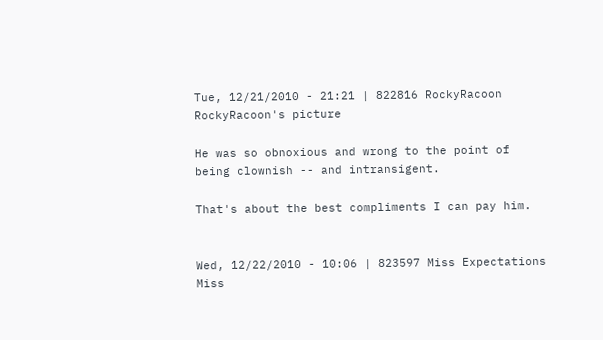Tue, 12/21/2010 - 21:21 | 822816 RockyRacoon
RockyRacoon's picture

He was so obnoxious and wrong to the point of being clownish -- and intransigent.

That's about the best compliments I can pay him.


Wed, 12/22/2010 - 10:06 | 823597 Miss Expectations
Miss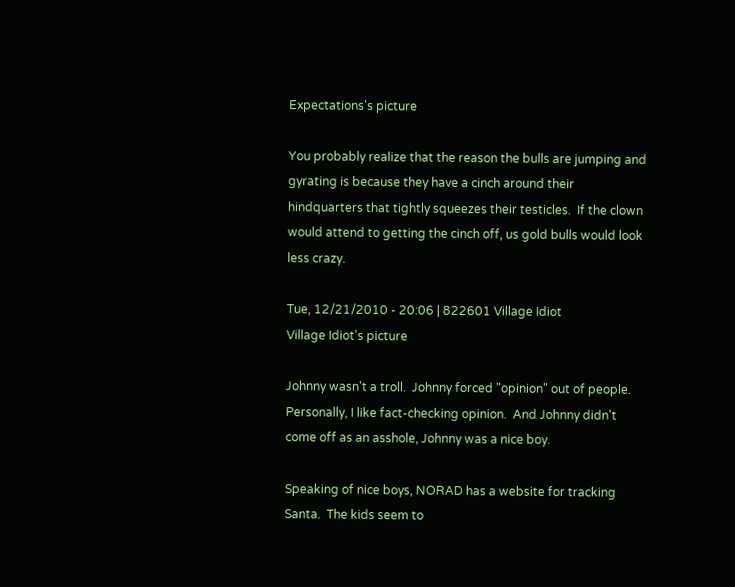Expectations's picture

You probably realize that the reason the bulls are jumping and gyrating is because they have a cinch around their hindquarters that tightly squeezes their testicles.  If the clown would attend to getting the cinch off, us gold bulls would look less crazy.

Tue, 12/21/2010 - 20:06 | 822601 Village Idiot
Village Idiot's picture

Johnny wasn't a troll.  Johnny forced "opinion" out of people.  Personally, I like fact-checking opinion.  And Johnny didn't come off as an asshole, Johnny was a nice boy.

Speaking of nice boys, NORAD has a website for tracking Santa.  The kids seem to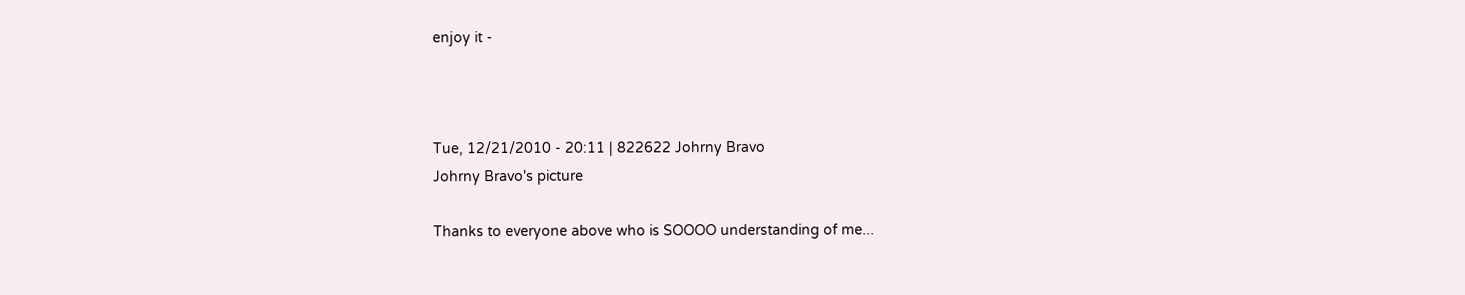enjoy it -



Tue, 12/21/2010 - 20:11 | 822622 Johrny Bravo
Johrny Bravo's picture

Thanks to everyone above who is SOOOO understanding of me...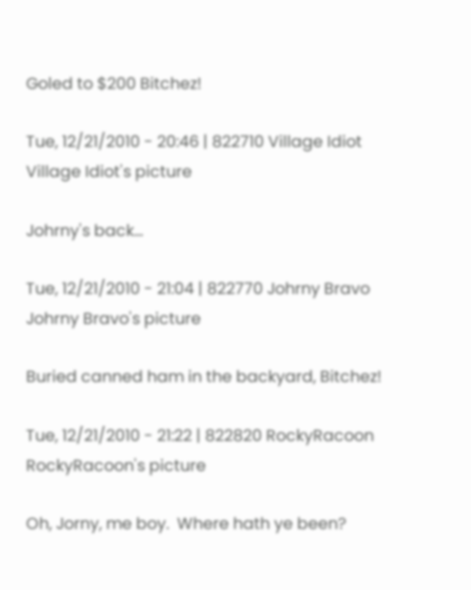Goled to $200 Bitchez!

Tue, 12/21/2010 - 20:46 | 822710 Village Idiot
Village Idiot's picture

Johrny's back...

Tue, 12/21/2010 - 21:04 | 822770 Johrny Bravo
Johrny Bravo's picture

Buried canned ham in the backyard, Bitchez!

Tue, 12/21/2010 - 21:22 | 822820 RockyRacoon
RockyRacoon's picture

Oh, Jorny, me boy.  Where hath ye been?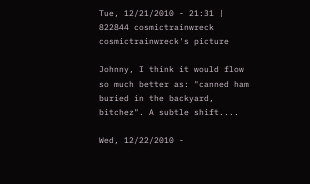Tue, 12/21/2010 - 21:31 | 822844 cosmictrainwreck
cosmictrainwreck's picture

Johnny, I think it would flow so much better as: "canned ham buried in the backyard, bitchez". A subtle shift....

Wed, 12/22/2010 -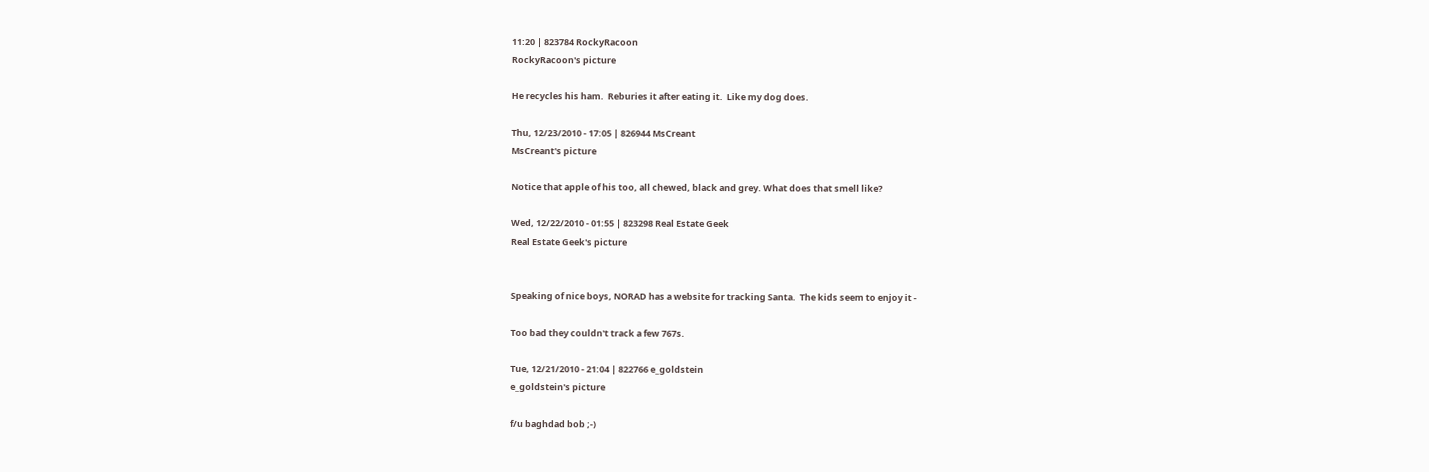11:20 | 823784 RockyRacoon
RockyRacoon's picture

He recycles his ham.  Reburies it after eating it.  Like my dog does.

Thu, 12/23/2010 - 17:05 | 826944 MsCreant
MsCreant's picture

Notice that apple of his too, all chewed, black and grey. What does that smell like?

Wed, 12/22/2010 - 01:55 | 823298 Real Estate Geek
Real Estate Geek's picture


Speaking of nice boys, NORAD has a website for tracking Santa.  The kids seem to enjoy it -

Too bad they couldn't track a few 767s.

Tue, 12/21/2010 - 21:04 | 822766 e_goldstein
e_goldstein's picture

f/u baghdad bob ;-)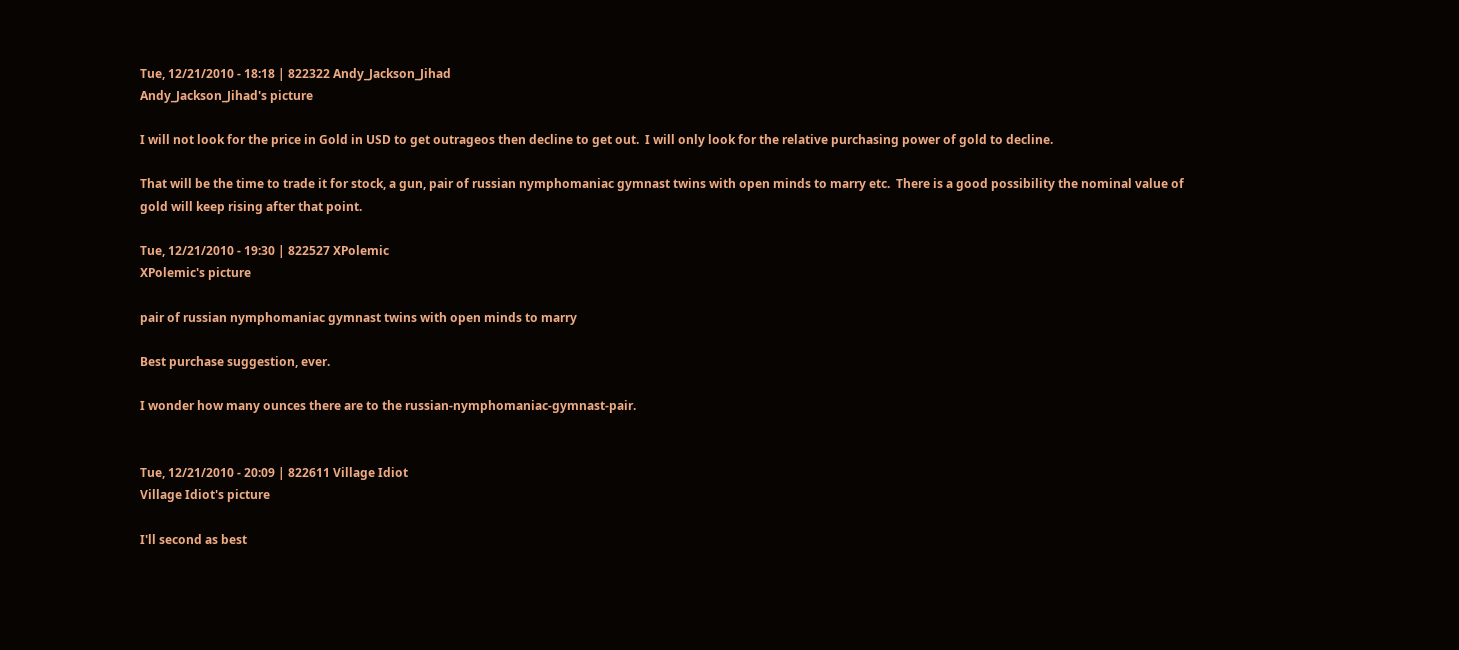Tue, 12/21/2010 - 18:18 | 822322 Andy_Jackson_Jihad
Andy_Jackson_Jihad's picture

I will not look for the price in Gold in USD to get outrageos then decline to get out.  I will only look for the relative purchasing power of gold to decline.

That will be the time to trade it for stock, a gun, pair of russian nymphomaniac gymnast twins with open minds to marry etc.  There is a good possibility the nominal value of gold will keep rising after that point.

Tue, 12/21/2010 - 19:30 | 822527 XPolemic
XPolemic's picture

pair of russian nymphomaniac gymnast twins with open minds to marry

Best purchase suggestion, ever.

I wonder how many ounces there are to the russian-nymphomaniac-gymnast-pair.


Tue, 12/21/2010 - 20:09 | 822611 Village Idiot
Village Idiot's picture

I'll second as best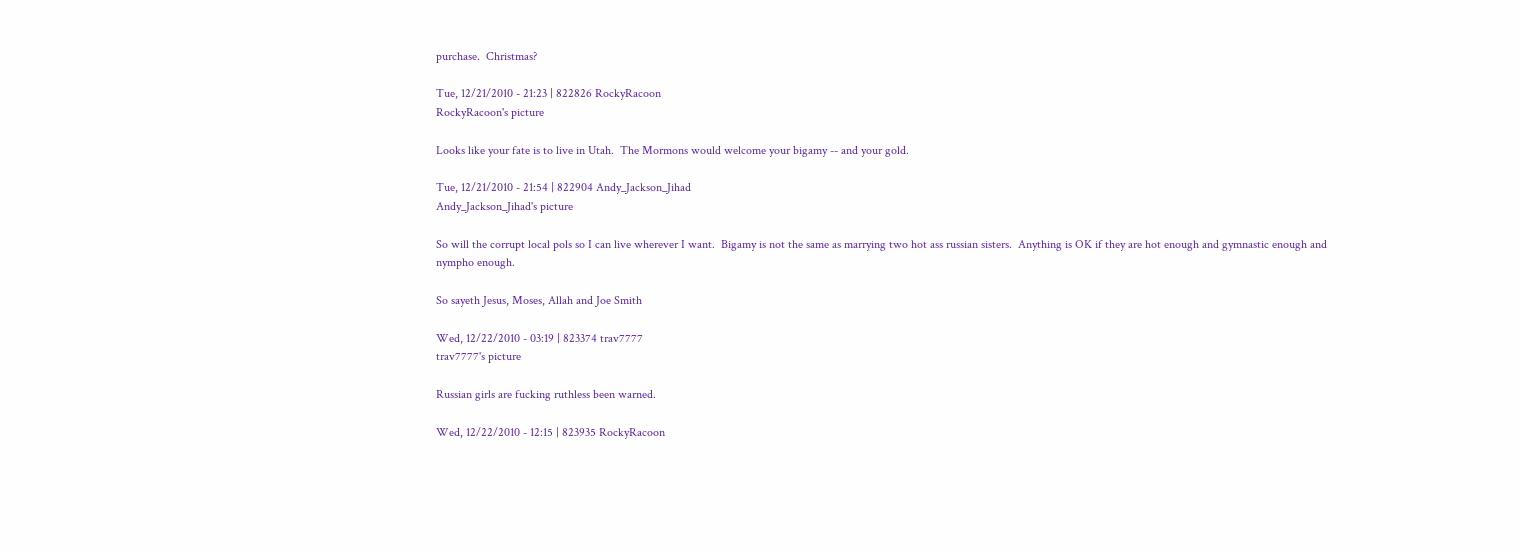purchase.  Christmas?

Tue, 12/21/2010 - 21:23 | 822826 RockyRacoon
RockyRacoon's picture

Looks like your fate is to live in Utah.  The Mormons would welcome your bigamy -- and your gold.

Tue, 12/21/2010 - 21:54 | 822904 Andy_Jackson_Jihad
Andy_Jackson_Jihad's picture

So will the corrupt local pols so I can live wherever I want.  Bigamy is not the same as marrying two hot ass russian sisters.  Anything is OK if they are hot enough and gymnastic enough and nympho enough.

So sayeth Jesus, Moses, Allah and Joe Smith

Wed, 12/22/2010 - 03:19 | 823374 trav7777
trav7777's picture

Russian girls are fucking ruthless been warned.

Wed, 12/22/2010 - 12:15 | 823935 RockyRacoon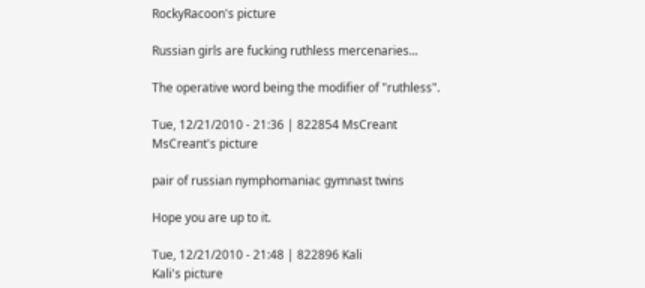RockyRacoon's picture

Russian girls are fucking ruthless mercenaries...

The operative word being the modifier of "ruthless".

Tue, 12/21/2010 - 21:36 | 822854 MsCreant
MsCreant's picture

pair of russian nymphomaniac gymnast twins

Hope you are up to it.

Tue, 12/21/2010 - 21:48 | 822896 Kali
Kali's picture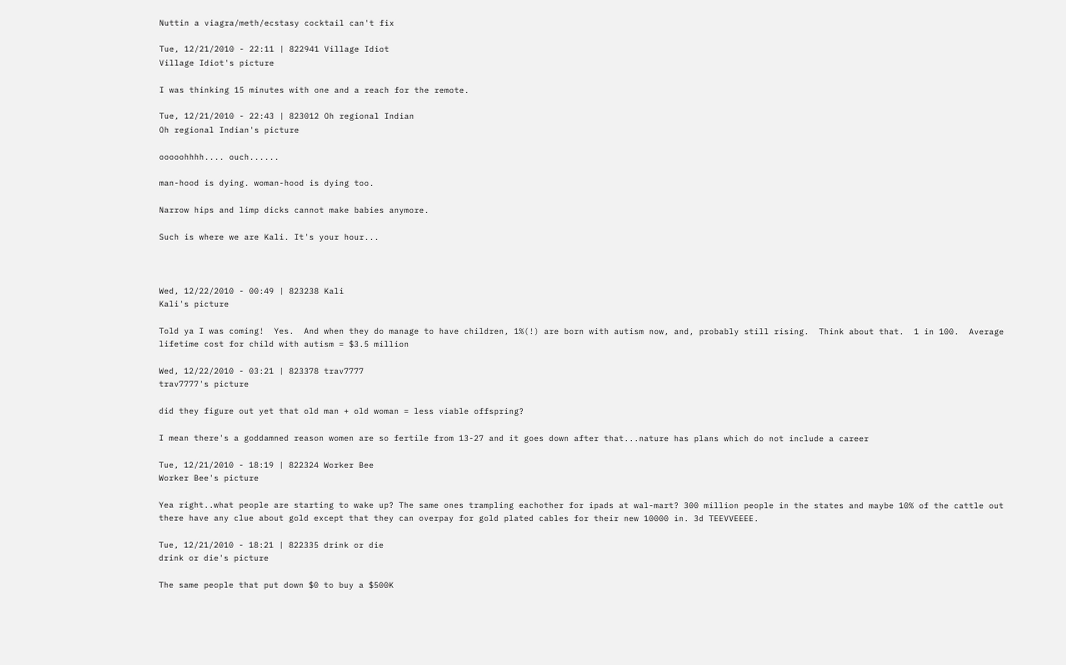Nuttin a viagra/meth/ecstasy cocktail can't fix

Tue, 12/21/2010 - 22:11 | 822941 Village Idiot
Village Idiot's picture

I was thinking 15 minutes with one and a reach for the remote.

Tue, 12/21/2010 - 22:43 | 823012 Oh regional Indian
Oh regional Indian's picture

ooooohhhh.... ouch......

man-hood is dying. woman-hood is dying too.

Narrow hips and limp dicks cannot make babies anymore.

Such is where we are Kali. It's your hour...



Wed, 12/22/2010 - 00:49 | 823238 Kali
Kali's picture

Told ya I was coming!  Yes.  And when they do manage to have children, 1%(!) are born with autism now, and, probably still rising.  Think about that.  1 in 100.  Average lifetime cost for child with autism = $3.5 million

Wed, 12/22/2010 - 03:21 | 823378 trav7777
trav7777's picture

did they figure out yet that old man + old woman = less viable offspring?

I mean there's a goddamned reason women are so fertile from 13-27 and it goes down after that...nature has plans which do not include a career

Tue, 12/21/2010 - 18:19 | 822324 Worker Bee
Worker Bee's picture

Yea right..what people are starting to wake up? The same ones trampling eachother for ipads at wal-mart? 300 million people in the states and maybe 10% of the cattle out there have any clue about gold except that they can overpay for gold plated cables for their new 10000 in. 3d TEEVVEEEE.

Tue, 12/21/2010 - 18:21 | 822335 drink or die
drink or die's picture

The same people that put down $0 to buy a $500K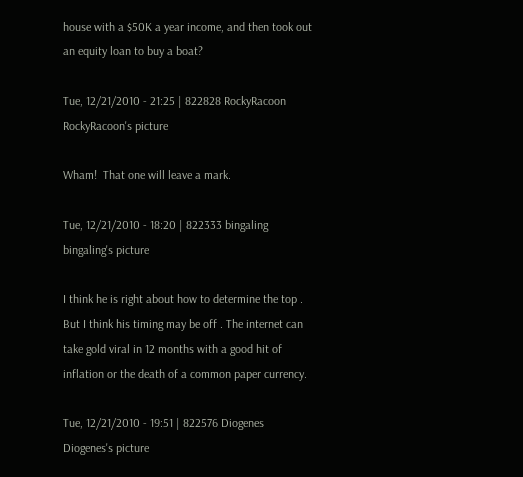house with a $50K a year income, and then took out an equity loan to buy a boat?

Tue, 12/21/2010 - 21:25 | 822828 RockyRacoon
RockyRacoon's picture

Wham!  That one will leave a mark.

Tue, 12/21/2010 - 18:20 | 822333 bingaling
bingaling's picture

I think he is right about how to determine the top . But I think his timing may be off . The internet can take gold viral in 12 months with a good hit of inflation or the death of a common paper currency.

Tue, 12/21/2010 - 19:51 | 822576 Diogenes
Diogenes's picture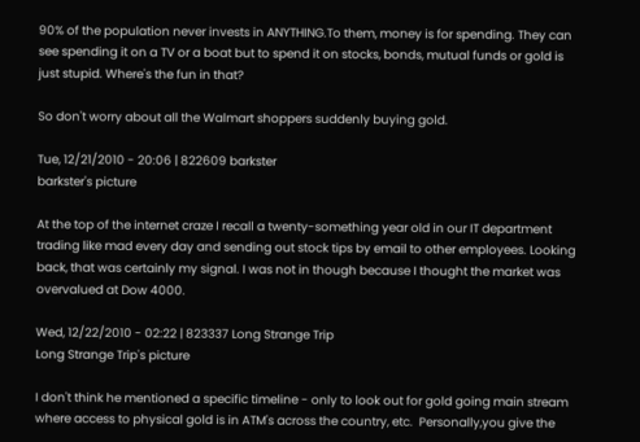90% of the population never invests in ANYTHING.To them, money is for spending. They can see spending it on a TV or a boat but to spend it on stocks, bonds, mutual funds or gold is just stupid. Where's the fun in that?

So don't worry about all the Walmart shoppers suddenly buying gold.

Tue, 12/21/2010 - 20:06 | 822609 barkster
barkster's picture

At the top of the internet craze I recall a twenty-something year old in our IT department trading like mad every day and sending out stock tips by email to other employees. Looking back, that was certainly my signal. I was not in though because I thought the market was overvalued at Dow 4000.

Wed, 12/22/2010 - 02:22 | 823337 Long Strange Trip
Long Strange Trip's picture

I don't think he mentioned a specific timeline - only to look out for gold going main stream where access to physical gold is in ATM's across the country, etc.  Personally,you give the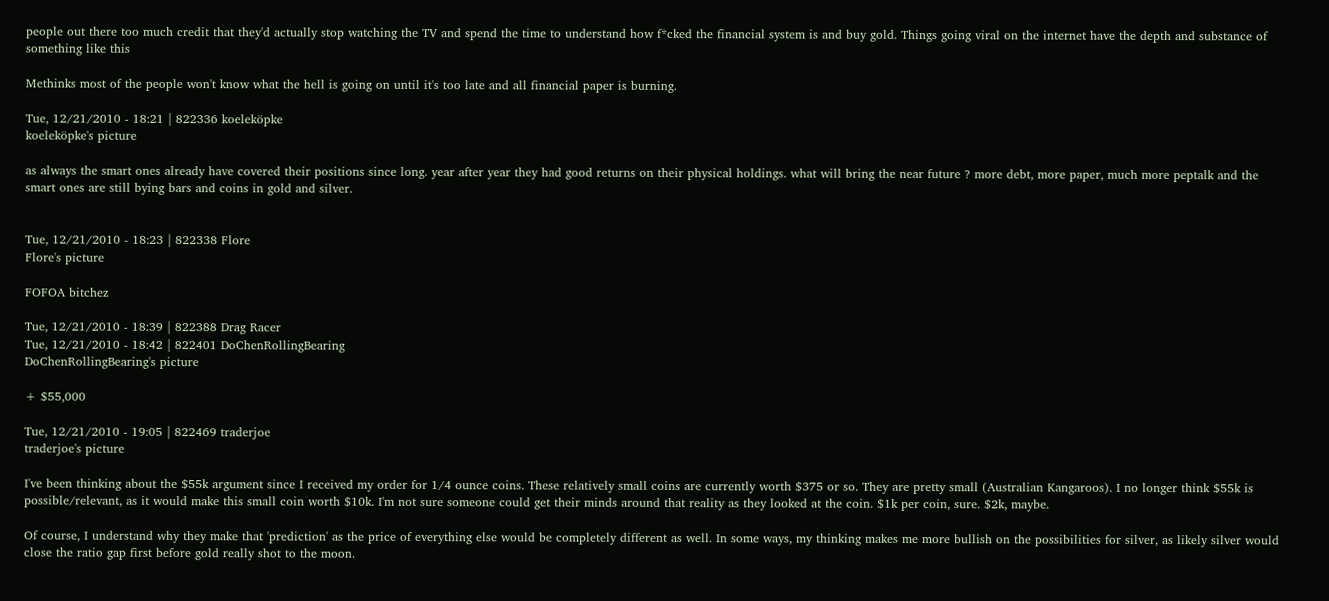people out there too much credit that they'd actually stop watching the TV and spend the time to understand how f*cked the financial system is and buy gold. Things going viral on the internet have the depth and substance of something like this

Methinks most of the people won't know what the hell is going on until it's too late and all financial paper is burning.

Tue, 12/21/2010 - 18:21 | 822336 koeleköpke
koeleköpke's picture

as always the smart ones already have covered their positions since long. year after year they had good returns on their physical holdings. what will bring the near future ? more debt, more paper, much more peptalk and the smart ones are still bying bars and coins in gold and silver.


Tue, 12/21/2010 - 18:23 | 822338 Flore
Flore's picture

FOFOA bitchez

Tue, 12/21/2010 - 18:39 | 822388 Drag Racer
Tue, 12/21/2010 - 18:42 | 822401 DoChenRollingBearing
DoChenRollingBearing's picture

+ $55,000

Tue, 12/21/2010 - 19:05 | 822469 traderjoe
traderjoe's picture

I've been thinking about the $55k argument since I received my order for 1/4 ounce coins. These relatively small coins are currently worth $375 or so. They are pretty small (Australian Kangaroos). I no longer think $55k is possible/relevant, as it would make this small coin worth $10k. I'm not sure someone could get their minds around that reality as they looked at the coin. $1k per coin, sure. $2k, maybe.

Of course, I understand why they make that 'prediction' as the price of everything else would be completely different as well. In some ways, my thinking makes me more bullish on the possibilities for silver, as likely silver would close the ratio gap first before gold really shot to the moon.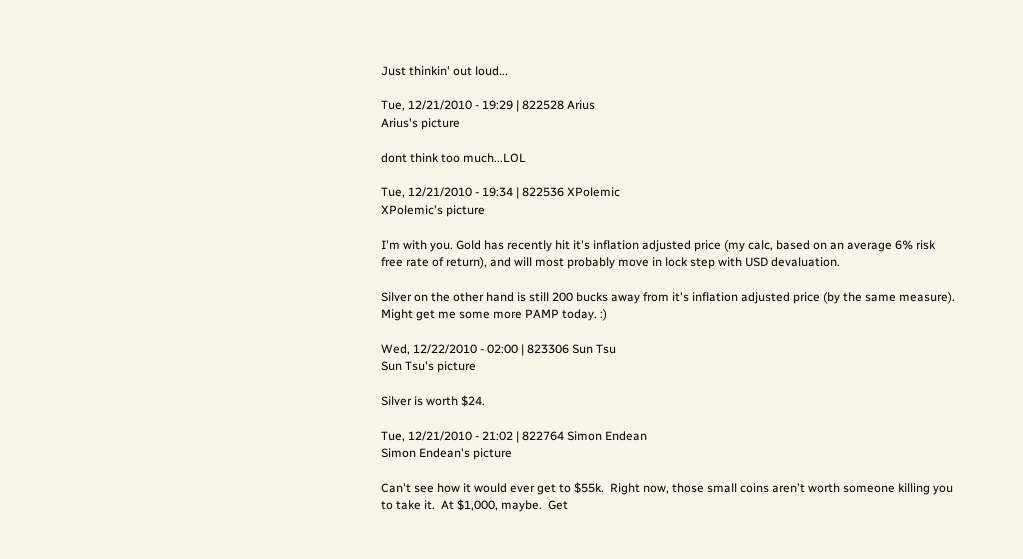Just thinkin' out loud...

Tue, 12/21/2010 - 19:29 | 822528 Arius
Arius's picture

dont think too much...LOL

Tue, 12/21/2010 - 19:34 | 822536 XPolemic
XPolemic's picture

I'm with you. Gold has recently hit it's inflation adjusted price (my calc, based on an average 6% risk free rate of return), and will most probably move in lock step with USD devaluation.

Silver on the other hand is still 200 bucks away from it's inflation adjusted price (by the same measure). Might get me some more PAMP today. :)

Wed, 12/22/2010 - 02:00 | 823306 Sun Tsu
Sun Tsu's picture

Silver is worth $24.

Tue, 12/21/2010 - 21:02 | 822764 Simon Endean
Simon Endean's picture

Can't see how it would ever get to $55k.  Right now, those small coins aren't worth someone killing you to take it.  At $1,000, maybe.  Get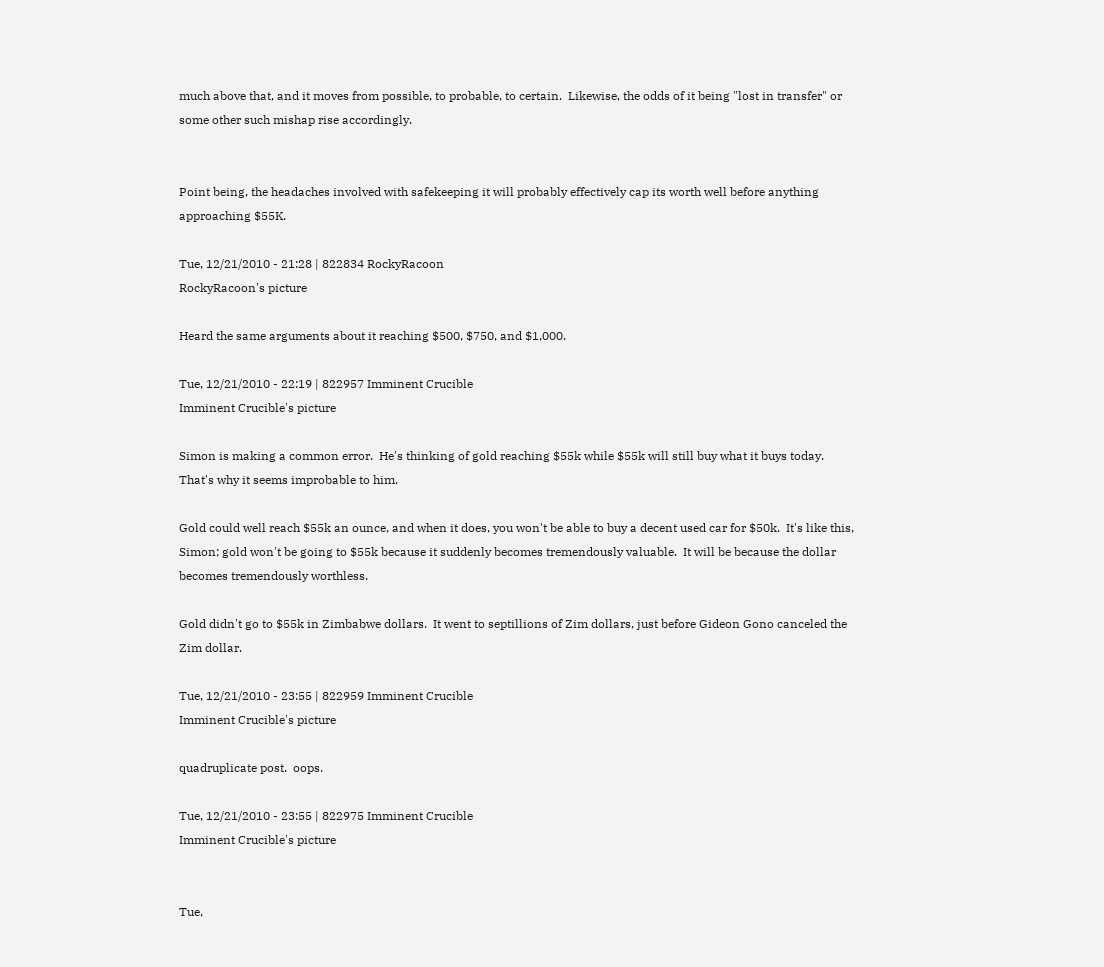much above that, and it moves from possible, to probable, to certain.  Likewise, the odds of it being "lost in transfer" or some other such mishap rise accordingly.


Point being, the headaches involved with safekeeping it will probably effectively cap its worth well before anything approaching $55K.

Tue, 12/21/2010 - 21:28 | 822834 RockyRacoon
RockyRacoon's picture

Heard the same arguments about it reaching $500, $750, and $1,000.

Tue, 12/21/2010 - 22:19 | 822957 Imminent Crucible
Imminent Crucible's picture

Simon is making a common error.  He's thinking of gold reaching $55k while $55k will still buy what it buys today.  That's why it seems improbable to him.

Gold could well reach $55k an ounce, and when it does, you won't be able to buy a decent used car for $50k.  It's like this, Simon; gold won't be going to $55k because it suddenly becomes tremendously valuable.  It will be because the dollar becomes tremendously worthless.

Gold didn't go to $55k in Zimbabwe dollars.  It went to septillions of Zim dollars, just before Gideon Gono canceled the Zim dollar.

Tue, 12/21/2010 - 23:55 | 822959 Imminent Crucible
Imminent Crucible's picture

quadruplicate post.  oops.

Tue, 12/21/2010 - 23:55 | 822975 Imminent Crucible
Imminent Crucible's picture


Tue,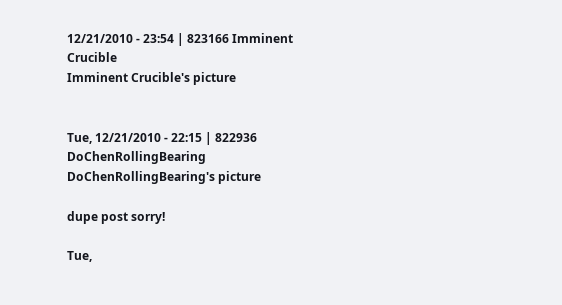12/21/2010 - 23:54 | 823166 Imminent Crucible
Imminent Crucible's picture


Tue, 12/21/2010 - 22:15 | 822936 DoChenRollingBearing
DoChenRollingBearing's picture

dupe post sorry!

Tue,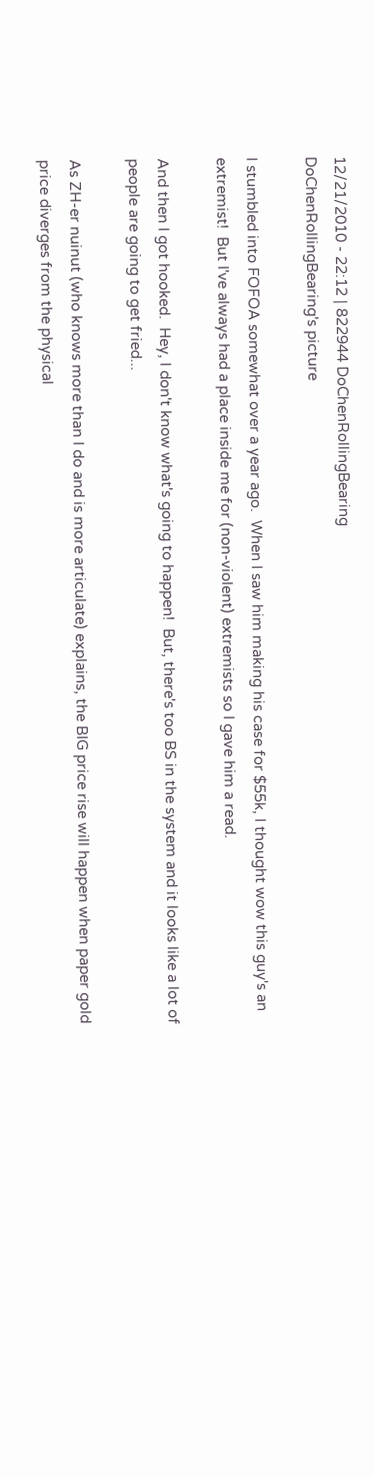12/21/2010 - 22:12 | 822944 DoChenRollingBearing
DoChenRollingBearing's picture

I stumbled into FOFOA somewhat over a year ago.  When I saw him making his case for $55k, I thought wow this guy's an extremist!  But I've always had a place inside me for (non-violent) extremists so I gave him a read.

And then I got hooked.  Hey, I don't know what's going to happen!  But, there's too BS in the system and it looks like a lot of people are going to get fried...

As ZH-er nuinut (who knows more than I do and is more articulate) explains, the BIG price rise will happen when paper gold price diverges from the physical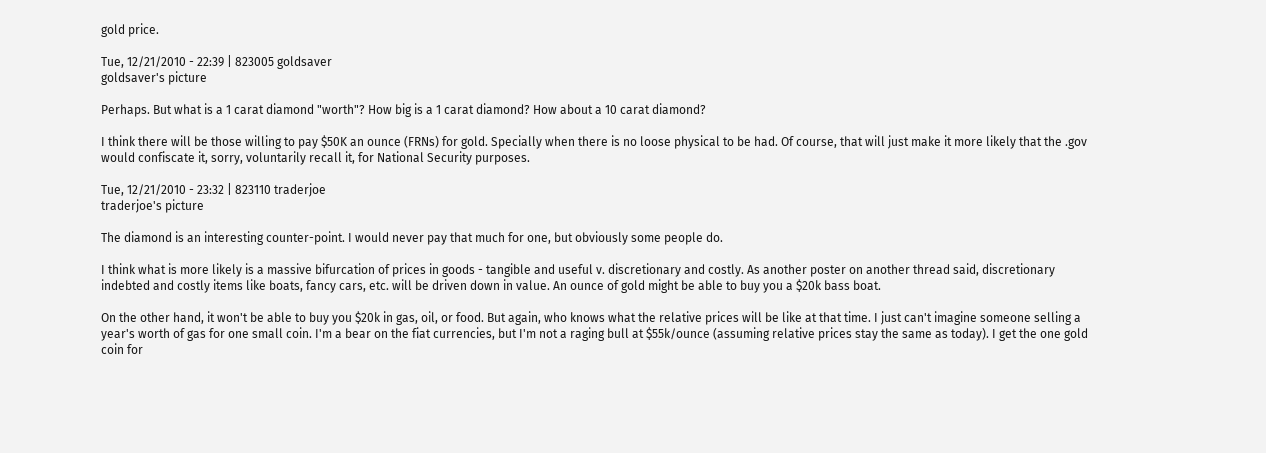gold price.

Tue, 12/21/2010 - 22:39 | 823005 goldsaver
goldsaver's picture

Perhaps. But what is a 1 carat diamond "worth"? How big is a 1 carat diamond? How about a 10 carat diamond?

I think there will be those willing to pay $50K an ounce (FRNs) for gold. Specially when there is no loose physical to be had. Of course, that will just make it more likely that the .gov would confiscate it, sorry, voluntarily recall it, for National Security purposes.

Tue, 12/21/2010 - 23:32 | 823110 traderjoe
traderjoe's picture

The diamond is an interesting counter-point. I would never pay that much for one, but obviously some people do.

I think what is more likely is a massive bifurcation of prices in goods - tangible and useful v. discretionary and costly. As another poster on another thread said, discretionary indebted and costly items like boats, fancy cars, etc. will be driven down in value. An ounce of gold might be able to buy you a $20k bass boat.

On the other hand, it won't be able to buy you $20k in gas, oil, or food. But again, who knows what the relative prices will be like at that time. I just can't imagine someone selling a year's worth of gas for one small coin. I'm a bear on the fiat currencies, but I'm not a raging bull at $55k/ounce (assuming relative prices stay the same as today). I get the one gold coin for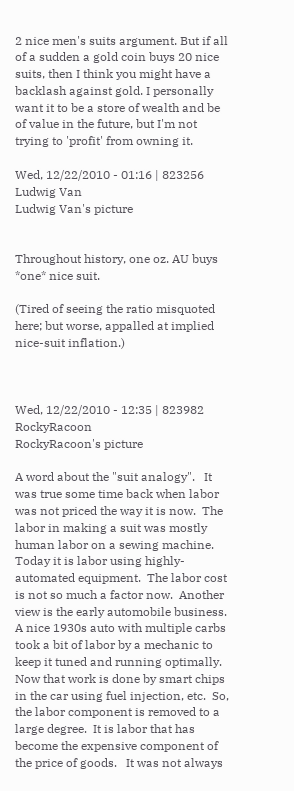2 nice men's suits argument. But if all of a sudden a gold coin buys 20 nice suits, then I think you might have a backlash against gold. I personally want it to be a store of wealth and be of value in the future, but I'm not trying to 'profit' from owning it.

Wed, 12/22/2010 - 01:16 | 823256 Ludwig Van
Ludwig Van's picture


Throughout history, one oz. AU buys *one* nice suit.

(Tired of seeing the ratio misquoted here; but worse, appalled at implied nice-suit inflation.)



Wed, 12/22/2010 - 12:35 | 823982 RockyRacoon
RockyRacoon's picture

A word about the "suit analogy".   It was true some time back when labor was not priced the way it is now.  The labor in making a suit was mostly human labor on a sewing machine.  Today it is labor using highly-automated equipment.  The labor cost is not so much a factor now.  Another view is the early automobile business.   A nice 1930s auto with multiple carbs took a bit of labor by a mechanic to keep it tuned and running optimally.  Now that work is done by smart chips in the car using fuel injection, etc.  So, the labor component is removed to a large degree.  It is labor that has become the expensive component of the price of goods.   It was not always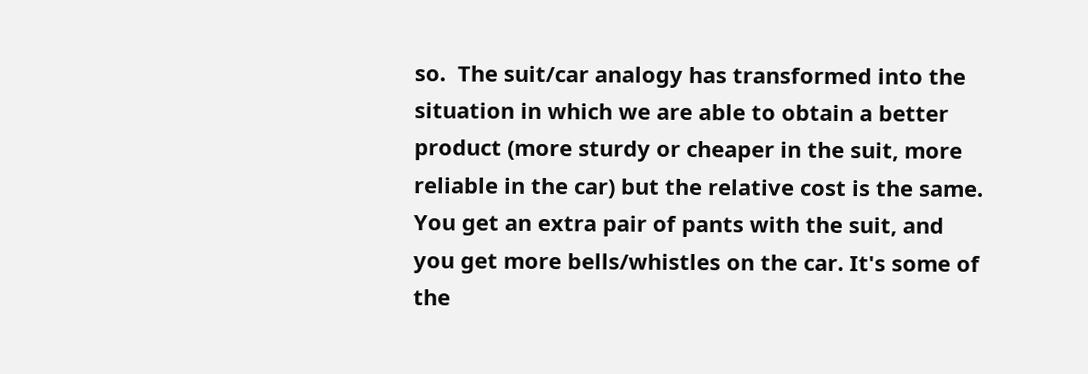so.  The suit/car analogy has transformed into the situation in which we are able to obtain a better product (more sturdy or cheaper in the suit, more reliable in the car) but the relative cost is the same.  You get an extra pair of pants with the suit, and you get more bells/whistles on the car. It's some of the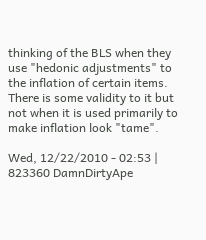thinking of the BLS when they use "hedonic adjustments" to the inflation of certain items.  There is some validity to it but not when it is used primarily to make inflation look "tame".

Wed, 12/22/2010 - 02:53 | 823360 DamnDirtyApe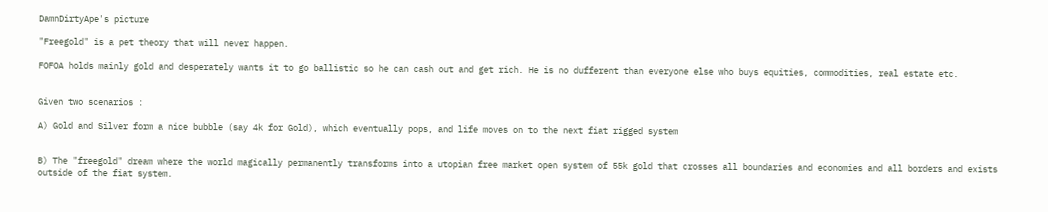DamnDirtyApe's picture

"Freegold" is a pet theory that will never happen.

FOFOA holds mainly gold and desperately wants it to go ballistic so he can cash out and get rich. He is no dufferent than everyone else who buys equities, commodities, real estate etc.


Given two scenarios :

A) Gold and Silver form a nice bubble (say 4k for Gold), which eventually pops, and life moves on to the next fiat rigged system


B) The "freegold" dream where the world magically permanently transforms into a utopian free market open system of 55k gold that crosses all boundaries and economies and all borders and exists outside of the fiat system.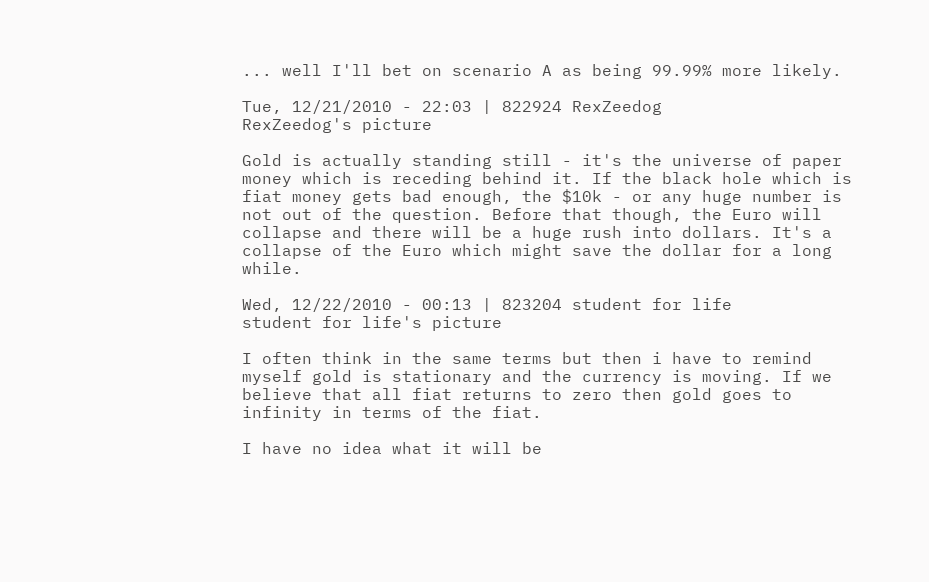... well I'll bet on scenario A as being 99.99% more likely.

Tue, 12/21/2010 - 22:03 | 822924 RexZeedog
RexZeedog's picture

Gold is actually standing still - it's the universe of paper money which is receding behind it. If the black hole which is fiat money gets bad enough, the $10k - or any huge number is not out of the question. Before that though, the Euro will collapse and there will be a huge rush into dollars. It's a collapse of the Euro which might save the dollar for a long while.

Wed, 12/22/2010 - 00:13 | 823204 student for life
student for life's picture

I often think in the same terms but then i have to remind myself gold is stationary and the currency is moving. If we believe that all fiat returns to zero then gold goes to infinity in terms of the fiat.

I have no idea what it will be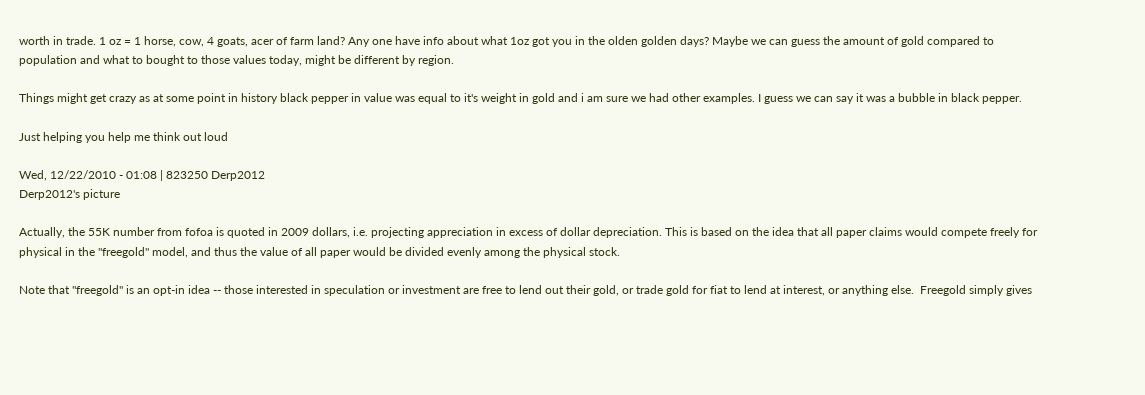worth in trade. 1 oz = 1 horse, cow, 4 goats, acer of farm land? Any one have info about what 1oz got you in the olden golden days? Maybe we can guess the amount of gold compared to population and what to bought to those values today, might be different by region.

Things might get crazy as at some point in history black pepper in value was equal to it's weight in gold and i am sure we had other examples. I guess we can say it was a bubble in black pepper.

Just helping you help me think out loud

Wed, 12/22/2010 - 01:08 | 823250 Derp2012
Derp2012's picture

Actually, the 55K number from fofoa is quoted in 2009 dollars, i.e. projecting appreciation in excess of dollar depreciation. This is based on the idea that all paper claims would compete freely for physical in the "freegold" model, and thus the value of all paper would be divided evenly among the physical stock.

Note that "freegold" is an opt-in idea -- those interested in speculation or investment are free to lend out their gold, or trade gold for fiat to lend at interest, or anything else.  Freegold simply gives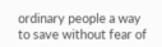ordinary people a way to save without fear of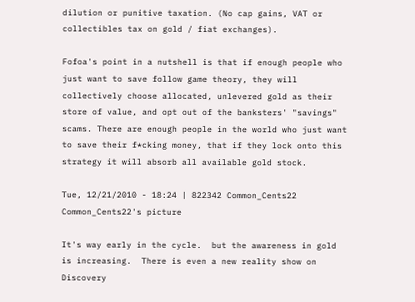dilution or punitive taxation. (No cap gains, VAT or collectibles tax on gold / fiat exchanges).

Fofoa's point in a nutshell is that if enough people who just want to save follow game theory, they will collectively choose allocated, unlevered gold as their store of value, and opt out of the banksters' "savings" scams. There are enough people in the world who just want to save their f*cking money, that if they lock onto this strategy it will absorb all available gold stock.

Tue, 12/21/2010 - 18:24 | 822342 Common_Cents22
Common_Cents22's picture

It's way early in the cycle.  but the awareness in gold is increasing.  There is even a new reality show on Discovery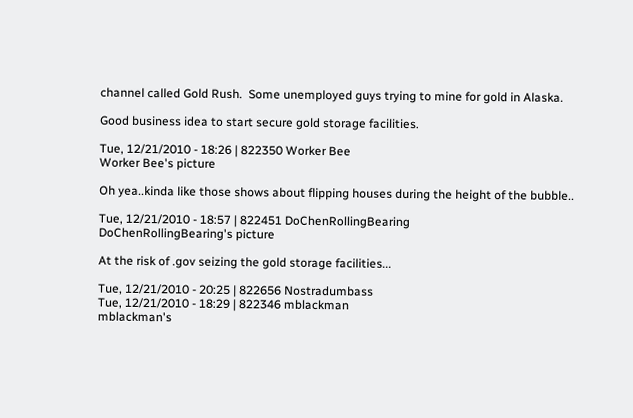channel called Gold Rush.  Some unemployed guys trying to mine for gold in Alaska.

Good business idea to start secure gold storage facilities.

Tue, 12/21/2010 - 18:26 | 822350 Worker Bee
Worker Bee's picture

Oh yea..kinda like those shows about flipping houses during the height of the bubble..

Tue, 12/21/2010 - 18:57 | 822451 DoChenRollingBearing
DoChenRollingBearing's picture

At the risk of .gov seizing the gold storage facilities...

Tue, 12/21/2010 - 20:25 | 822656 Nostradumbass
Tue, 12/21/2010 - 18:29 | 822346 mblackman
mblackman's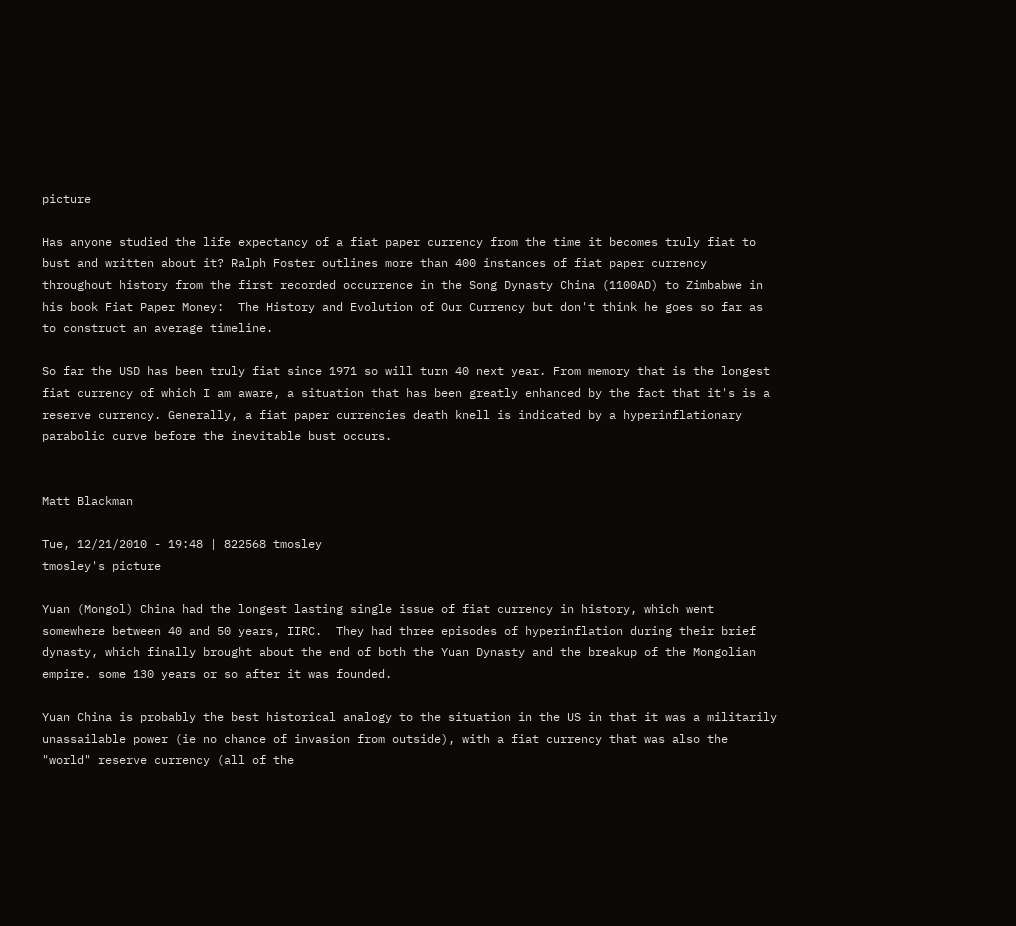picture

Has anyone studied the life expectancy of a fiat paper currency from the time it becomes truly fiat to bust and written about it? Ralph Foster outlines more than 400 instances of fiat paper currency throughout history from the first recorded occurrence in the Song Dynasty China (1100AD) to Zimbabwe in his book Fiat Paper Money:  The History and Evolution of Our Currency but don't think he goes so far as to construct an average timeline.

So far the USD has been truly fiat since 1971 so will turn 40 next year. From memory that is the longest fiat currency of which I am aware, a situation that has been greatly enhanced by the fact that it's is a reserve currency. Generally, a fiat paper currencies death knell is indicated by a hyperinflationary parabolic curve before the inevitable bust occurs.


Matt Blackman

Tue, 12/21/2010 - 19:48 | 822568 tmosley
tmosley's picture

Yuan (Mongol) China had the longest lasting single issue of fiat currency in history, which went somewhere between 40 and 50 years, IIRC.  They had three episodes of hyperinflation during their brief dynasty, which finally brought about the end of both the Yuan Dynasty and the breakup of the Mongolian empire. some 130 years or so after it was founded.

Yuan China is probably the best historical analogy to the situation in the US in that it was a militarily unassailable power (ie no chance of invasion from outside), with a fiat currency that was also the "world" reserve currency (all of the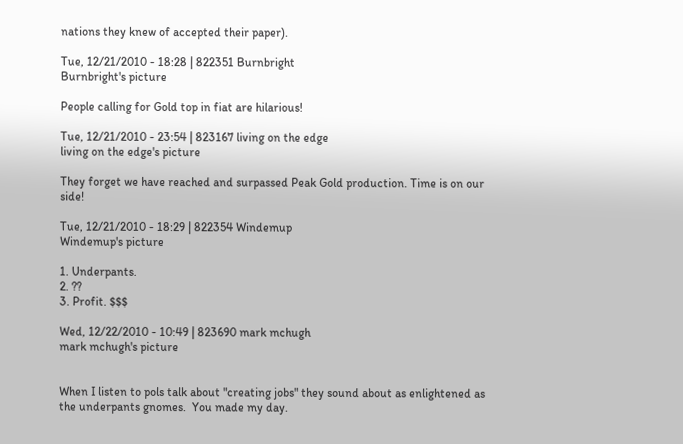nations they knew of accepted their paper).

Tue, 12/21/2010 - 18:28 | 822351 Burnbright
Burnbright's picture

People calling for Gold top in fiat are hilarious!

Tue, 12/21/2010 - 23:54 | 823167 living on the edge
living on the edge's picture

They forget we have reached and surpassed Peak Gold production. Time is on our side!

Tue, 12/21/2010 - 18:29 | 822354 Windemup
Windemup's picture

1. Underpants.
2. ??
3. Profit. $$$

Wed, 12/22/2010 - 10:49 | 823690 mark mchugh
mark mchugh's picture


When I listen to pols talk about "creating jobs" they sound about as enlightened as the underpants gnomes.  You made my day.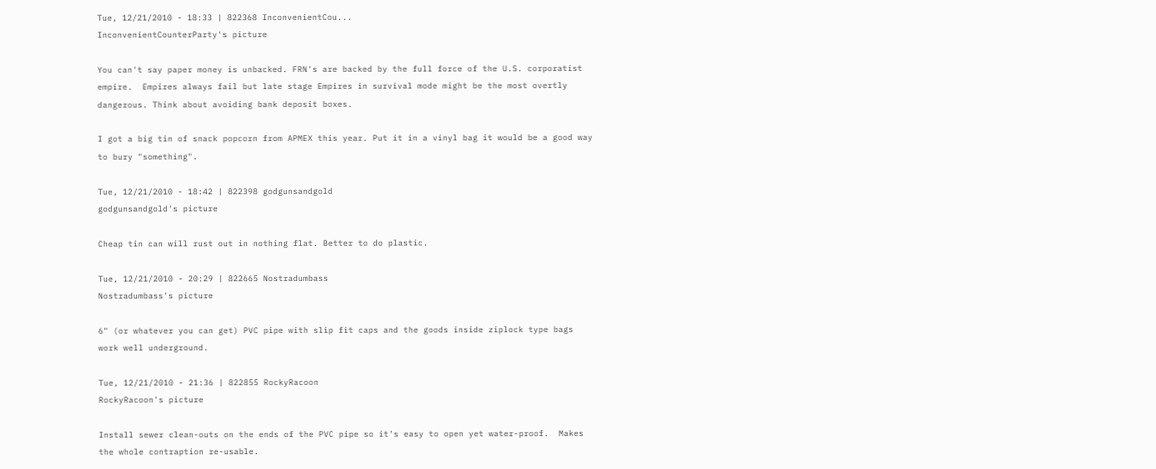Tue, 12/21/2010 - 18:33 | 822368 InconvenientCou...
InconvenientCounterParty's picture

You can't say paper money is unbacked. FRN's are backed by the full force of the U.S. corporatist empire.  Empires always fail but late stage Empires in survival mode might be the most overtly dangerous. Think about avoiding bank deposit boxes.

I got a big tin of snack popcorn from APMEX this year. Put it in a vinyl bag it would be a good way to bury "something".

Tue, 12/21/2010 - 18:42 | 822398 godgunsandgold
godgunsandgold's picture

Cheap tin can will rust out in nothing flat. Better to do plastic.

Tue, 12/21/2010 - 20:29 | 822665 Nostradumbass
Nostradumbass's picture

6" (or whatever you can get) PVC pipe with slip fit caps and the goods inside ziplock type bags work well underground.

Tue, 12/21/2010 - 21:36 | 822855 RockyRacoon
RockyRacoon's picture

Install sewer clean-outs on the ends of the PVC pipe so it's easy to open yet water-proof.  Makes the whole contraption re-usable.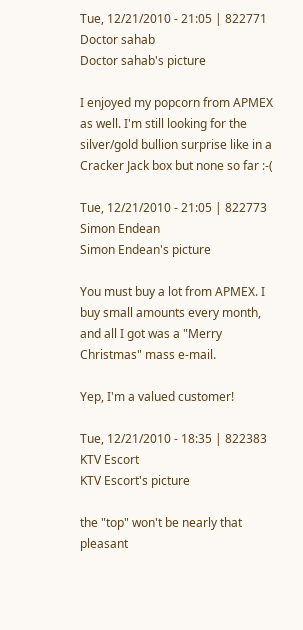Tue, 12/21/2010 - 21:05 | 822771 Doctor sahab
Doctor sahab's picture

I enjoyed my popcorn from APMEX as well. I'm still looking for the silver/gold bullion surprise like in a Cracker Jack box but none so far :-(

Tue, 12/21/2010 - 21:05 | 822773 Simon Endean
Simon Endean's picture

You must buy a lot from APMEX. I buy small amounts every month, and all I got was a "Merry Christmas" mass e-mail.

Yep, I'm a valued customer!

Tue, 12/21/2010 - 18:35 | 822383 KTV Escort
KTV Escort's picture

the "top" won't be nearly that pleasant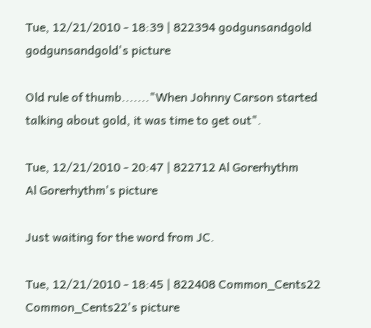Tue, 12/21/2010 - 18:39 | 822394 godgunsandgold
godgunsandgold's picture

Old rule of thumb......."When Johnny Carson started talking about gold, it was time to get out".

Tue, 12/21/2010 - 20:47 | 822712 Al Gorerhythm
Al Gorerhythm's picture

Just waiting for the word from JC.

Tue, 12/21/2010 - 18:45 | 822408 Common_Cents22
Common_Cents22's picture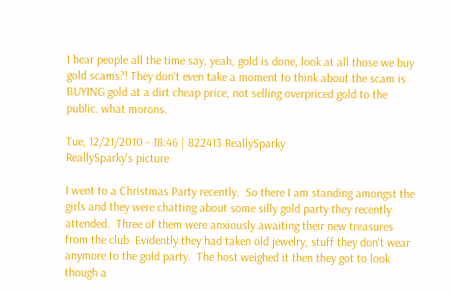I hear people all the time say, yeah, gold is done, look at all those we buy gold scams?! They don't even take a moment to think about the scam is BUYING gold at a dirt cheap price, not selling overpriced gold to the public. what morons.

Tue, 12/21/2010 - 18:46 | 822413 ReallySparky
ReallySparky's picture

I went to a Christmas Party recently.  So there I am standing amongst the girls and they were chatting about some silly gold party they recently attended.  Three of them were anxiously awaiting their new treasures from the club. Evidently they had taken old jewelry, stuff they don't wear anymore to the gold party.  The host weighed it then they got to look though a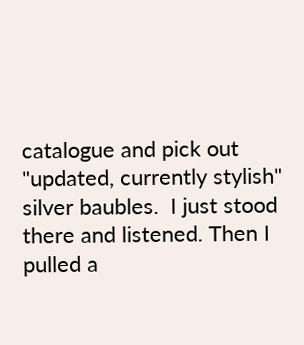catalogue and pick out "updated, currently stylish" silver baubles.  I just stood there and listened. Then I pulled a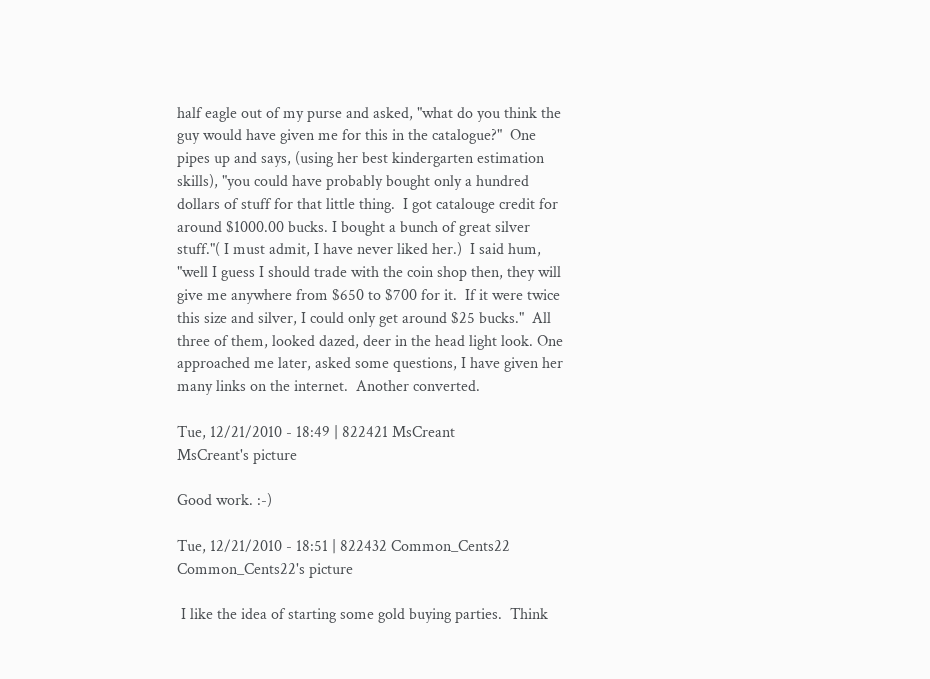half eagle out of my purse and asked, "what do you think the guy would have given me for this in the catalogue?"  One pipes up and says, (using her best kindergarten estimation skills), "you could have probably bought only a hundred dollars of stuff for that little thing.  I got catalouge credit for around $1000.00 bucks. I bought a bunch of great silver stuff."( I must admit, I have never liked her.)  I said hum, "well I guess I should trade with the coin shop then, they will give me anywhere from $650 to $700 for it.  If it were twice this size and silver, I could only get around $25 bucks."  All three of them, looked dazed, deer in the head light look. One approached me later, asked some questions, I have given her many links on the internet.  Another converted.

Tue, 12/21/2010 - 18:49 | 822421 MsCreant
MsCreant's picture

Good work. :-)

Tue, 12/21/2010 - 18:51 | 822432 Common_Cents22
Common_Cents22's picture

 I like the idea of starting some gold buying parties.  Think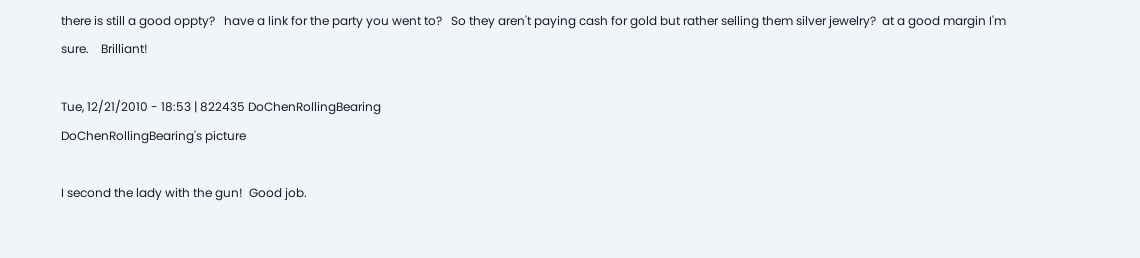there is still a good oppty?   have a link for the party you went to?   So they aren't paying cash for gold but rather selling them silver jewelry?  at a good margin I'm sure.    Brilliant!

Tue, 12/21/2010 - 18:53 | 822435 DoChenRollingBearing
DoChenRollingBearing's picture

I second the lady with the gun!  Good job.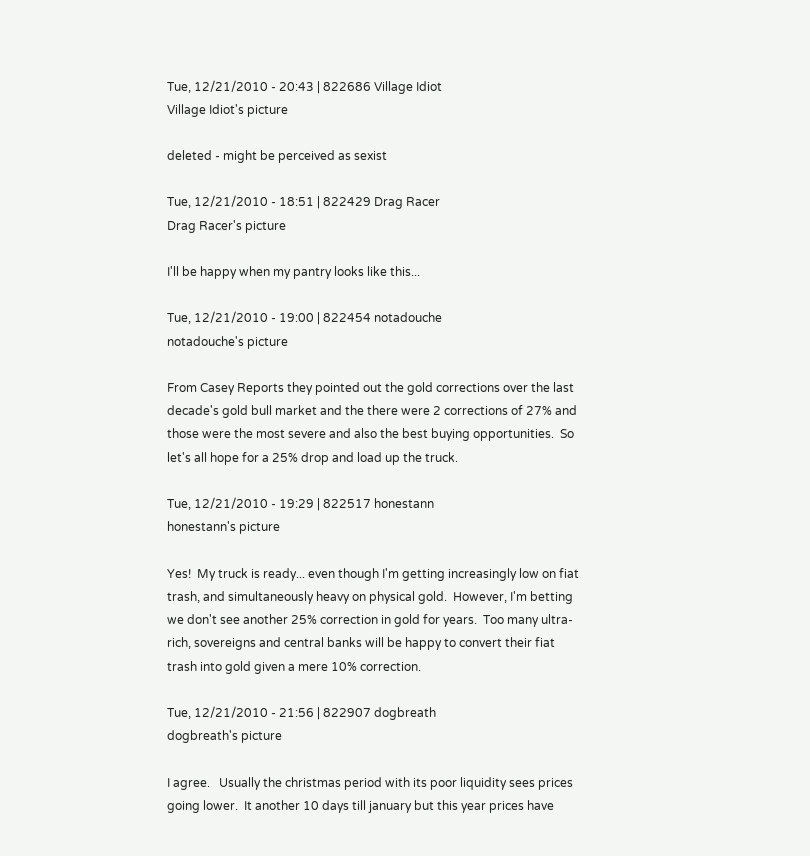Tue, 12/21/2010 - 20:43 | 822686 Village Idiot
Village Idiot's picture

deleted - might be perceived as sexist

Tue, 12/21/2010 - 18:51 | 822429 Drag Racer
Drag Racer's picture

I'll be happy when my pantry looks like this...

Tue, 12/21/2010 - 19:00 | 822454 notadouche
notadouche's picture

From Casey Reports they pointed out the gold corrections over the last decade's gold bull market and the there were 2 corrections of 27% and those were the most severe and also the best buying opportunities.  So let's all hope for a 25% drop and load up the truck.

Tue, 12/21/2010 - 19:29 | 822517 honestann
honestann's picture

Yes!  My truck is ready... even though I'm getting increasingly low on fiat trash, and simultaneously heavy on physical gold.  However, I'm betting we don't see another 25% correction in gold for years.  Too many ultra-rich, sovereigns and central banks will be happy to convert their fiat trash into gold given a mere 10% correction.

Tue, 12/21/2010 - 21:56 | 822907 dogbreath
dogbreath's picture

I agree.   Usually the christmas period with its poor liquidity sees prices going lower.  It another 10 days till january but this year prices have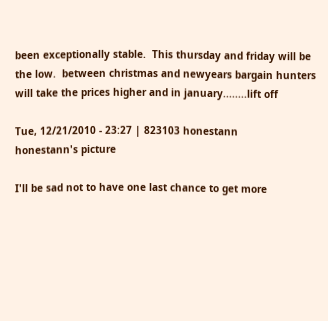been exceptionally stable.  This thursday and friday will be the low.  between christmas and newyears bargain hunters will take the prices higher and in january........lift off

Tue, 12/21/2010 - 23:27 | 823103 honestann
honestann's picture

I'll be sad not to have one last chance to get more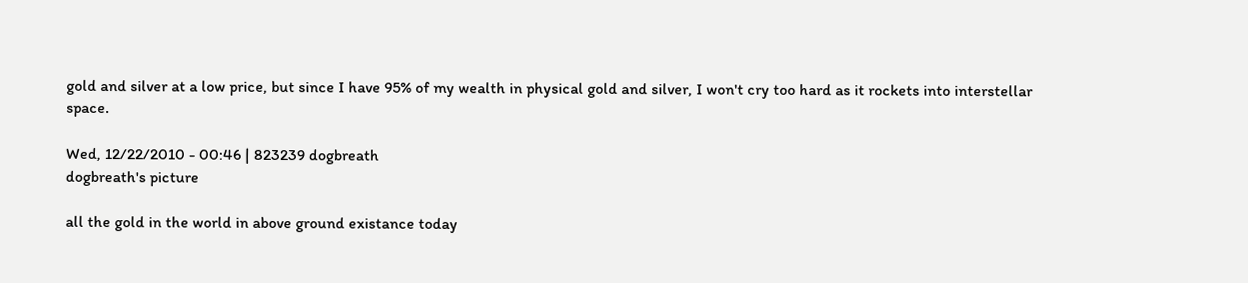gold and silver at a low price, but since I have 95% of my wealth in physical gold and silver, I won't cry too hard as it rockets into interstellar space.

Wed, 12/22/2010 - 00:46 | 823239 dogbreath
dogbreath's picture

all the gold in the world in above ground existance today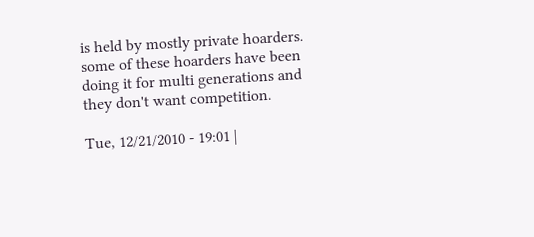is held by mostly private hoarders.  some of these hoarders have been doing it for multi generations and they don't want competition.

Tue, 12/21/2010 - 19:01 |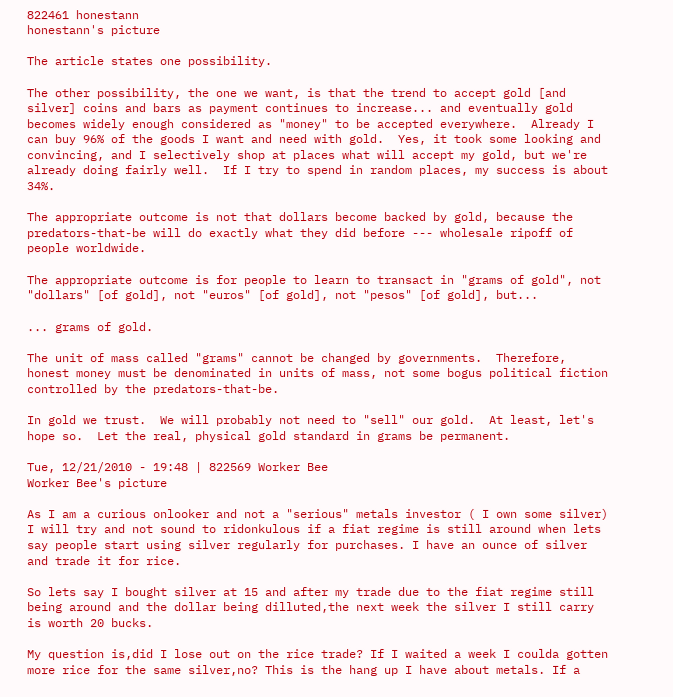822461 honestann
honestann's picture

The article states one possibility.

The other possibility, the one we want, is that the trend to accept gold [and silver] coins and bars as payment continues to increase... and eventually gold becomes widely enough considered as "money" to be accepted everywhere.  Already I can buy 96% of the goods I want and need with gold.  Yes, it took some looking and convincing, and I selectively shop at places what will accept my gold, but we're already doing fairly well.  If I try to spend in random places, my success is about 34%.

The appropriate outcome is not that dollars become backed by gold, because the predators-that-be will do exactly what they did before --- wholesale ripoff of people worldwide.

The appropriate outcome is for people to learn to transact in "grams of gold", not "dollars" [of gold], not "euros" [of gold], not "pesos" [of gold], but...

... grams of gold.

The unit of mass called "grams" cannot be changed by governments.  Therefore, honest money must be denominated in units of mass, not some bogus political fiction controlled by the predators-that-be.

In gold we trust.  We will probably not need to "sell" our gold.  At least, let's hope so.  Let the real, physical gold standard in grams be permanent.

Tue, 12/21/2010 - 19:48 | 822569 Worker Bee
Worker Bee's picture

As I am a curious onlooker and not a "serious" metals investor ( I own some silver) I will try and not sound to ridonkulous if a fiat regime is still around when lets say people start using silver regularly for purchases. I have an ounce of silver and trade it for rice.

So lets say I bought silver at 15 and after my trade due to the fiat regime still being around and the dollar being dilluted,the next week the silver I still carry is worth 20 bucks.

My question is,did I lose out on the rice trade? If I waited a week I coulda gotten more rice for the same silver,no? This is the hang up I have about metals. If a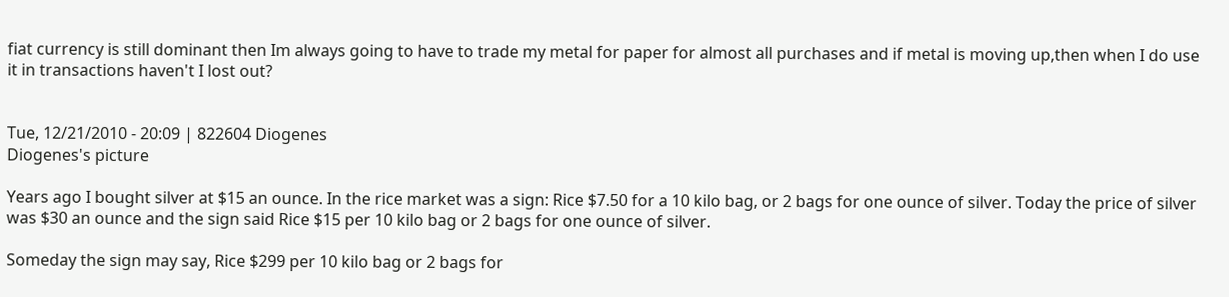fiat currency is still dominant then Im always going to have to trade my metal for paper for almost all purchases and if metal is moving up,then when I do use it in transactions haven't I lost out?


Tue, 12/21/2010 - 20:09 | 822604 Diogenes
Diogenes's picture

Years ago I bought silver at $15 an ounce. In the rice market was a sign: Rice $7.50 for a 10 kilo bag, or 2 bags for one ounce of silver. Today the price of silver was $30 an ounce and the sign said Rice $15 per 10 kilo bag or 2 bags for one ounce of silver.

Someday the sign may say, Rice $299 per 10 kilo bag or 2 bags for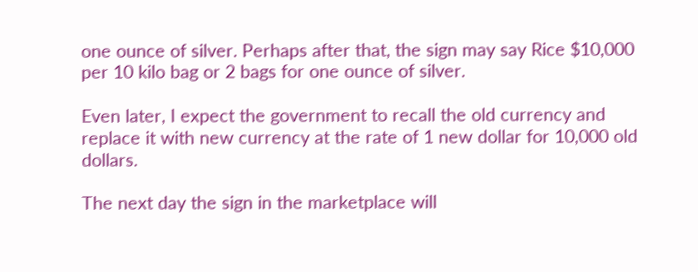one ounce of silver. Perhaps after that, the sign may say Rice $10,000 per 10 kilo bag or 2 bags for one ounce of silver.

Even later, I expect the government to recall the old currency and replace it with new currency at the rate of 1 new dollar for 10,000 old dollars.

The next day the sign in the marketplace will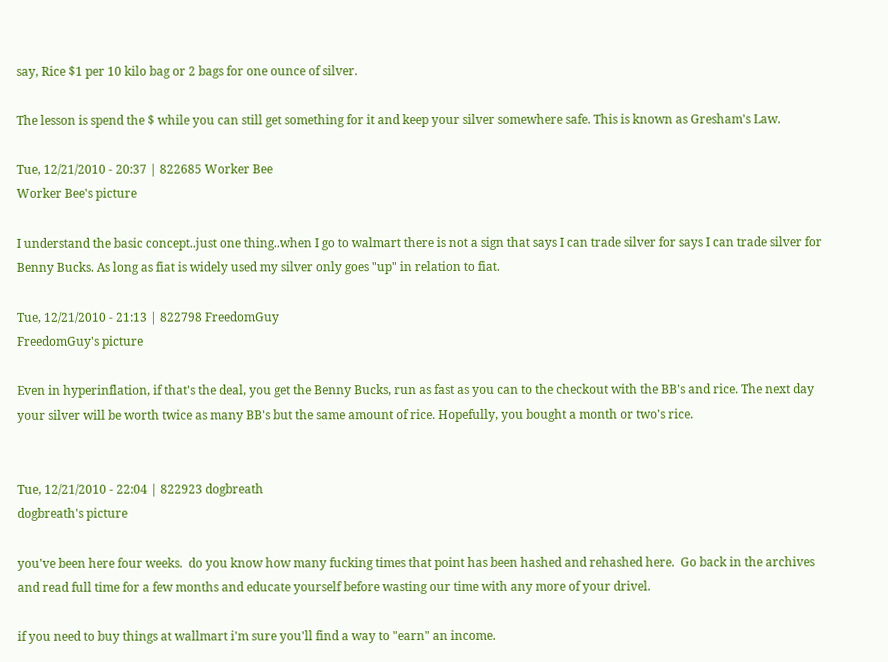say, Rice $1 per 10 kilo bag or 2 bags for one ounce of silver.

The lesson is spend the $ while you can still get something for it and keep your silver somewhere safe. This is known as Gresham's Law.

Tue, 12/21/2010 - 20:37 | 822685 Worker Bee
Worker Bee's picture

I understand the basic concept..just one thing..when I go to walmart there is not a sign that says I can trade silver for says I can trade silver for Benny Bucks. As long as fiat is widely used my silver only goes "up" in relation to fiat.

Tue, 12/21/2010 - 21:13 | 822798 FreedomGuy
FreedomGuy's picture

Even in hyperinflation, if that's the deal, you get the Benny Bucks, run as fast as you can to the checkout with the BB's and rice. The next day your silver will be worth twice as many BB's but the same amount of rice. Hopefully, you bought a month or two's rice.


Tue, 12/21/2010 - 22:04 | 822923 dogbreath
dogbreath's picture

you've been here four weeks.  do you know how many fucking times that point has been hashed and rehashed here.  Go back in the archives and read full time for a few months and educate yourself before wasting our time with any more of your drivel.

if you need to buy things at wallmart i'm sure you'll find a way to "earn" an income.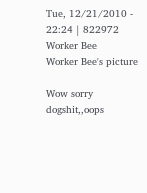Tue, 12/21/2010 - 22:24 | 822972 Worker Bee
Worker Bee's picture

Wow sorry dogshit,,oops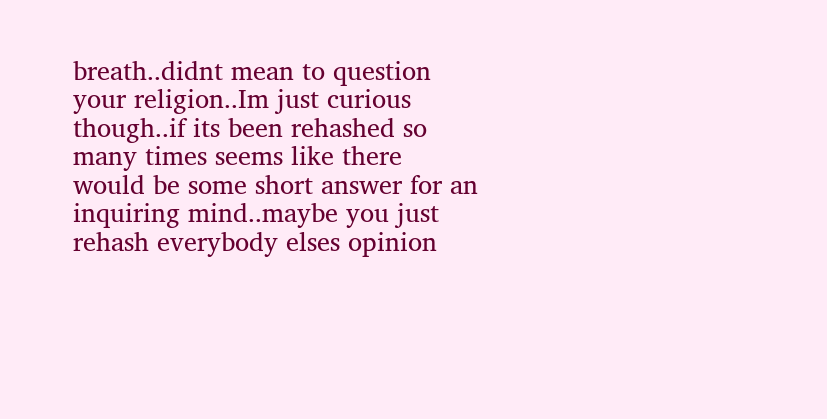breath..didnt mean to question  your religion..Im just curious though..if its been rehashed so many times seems like there would be some short answer for an inquiring mind..maybe you just rehash everybody elses opinion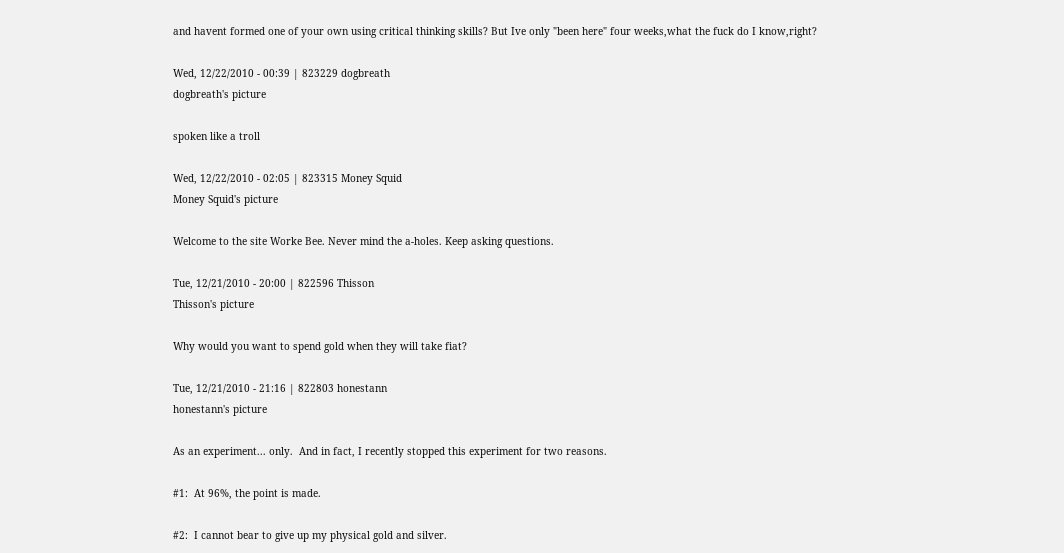and havent formed one of your own using critical thinking skills? But Ive only "been here" four weeks,what the fuck do I know,right?

Wed, 12/22/2010 - 00:39 | 823229 dogbreath
dogbreath's picture

spoken like a troll

Wed, 12/22/2010 - 02:05 | 823315 Money Squid
Money Squid's picture

Welcome to the site Worke Bee. Never mind the a-holes. Keep asking questions.

Tue, 12/21/2010 - 20:00 | 822596 Thisson
Thisson's picture

Why would you want to spend gold when they will take fiat?

Tue, 12/21/2010 - 21:16 | 822803 honestann
honestann's picture

As an experiment... only.  And in fact, I recently stopped this experiment for two reasons.

#1:  At 96%, the point is made.

#2:  I cannot bear to give up my physical gold and silver.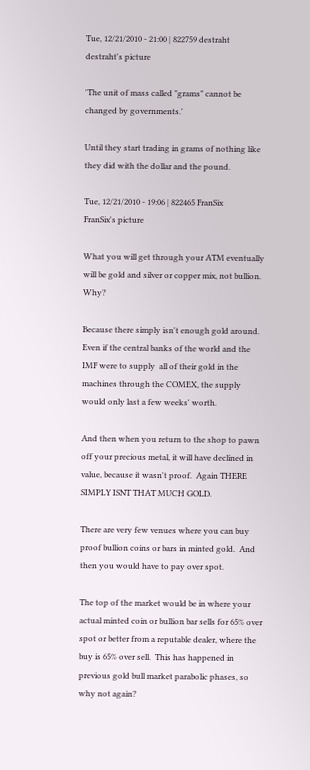Tue, 12/21/2010 - 21:00 | 822759 destraht
destraht's picture

'The unit of mass called "grams" cannot be changed by governments.'

Until they start trading in grams of nothing like they did with the dollar and the pound.

Tue, 12/21/2010 - 19:06 | 822465 FranSix
FranSix's picture

What you will get through your ATM eventually will be gold and silver or copper mix, not bullion.  Why?

Because there simply isn't enough gold around.  Even if the central banks of the world and the IMF were to supply  all of their gold in the machines through the COMEX, the supply would only last a few weeks' worth.

And then when you return to the shop to pawn off your precious metal, it will have declined in value, because it wasn't proof.  Again THERE SIMPLY ISNT THAT MUCH GOLD.

There are very few venues where you can buy proof bullion coins or bars in minted gold.  And then you would have to pay over spot.

The top of the market would be in where your actual minted coin or bullion bar sells for 65% over spot or better from a reputable dealer, where the buy is 65% over sell.  This has happened in previous gold bull market parabolic phases, so why not again?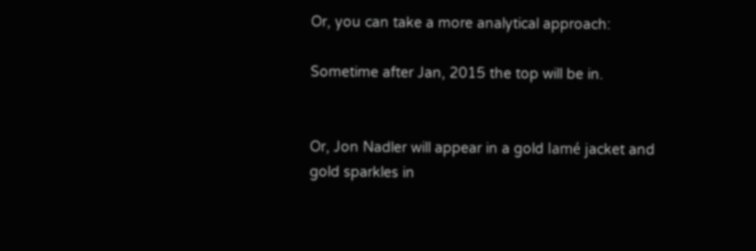Or, you can take a more analytical approach:

Sometime after Jan, 2015 the top will be in.


Or, Jon Nadler will appear in a gold lamé jacket and gold sparkles in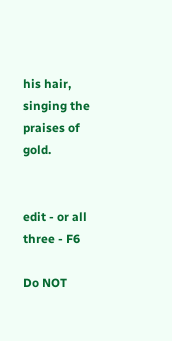his hair, singing the praises of gold.


edit - or all three - F6

Do NOT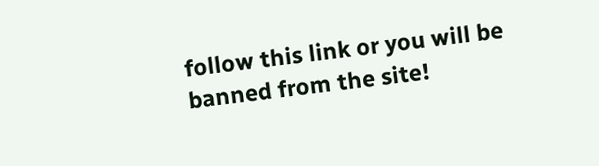follow this link or you will be banned from the site!